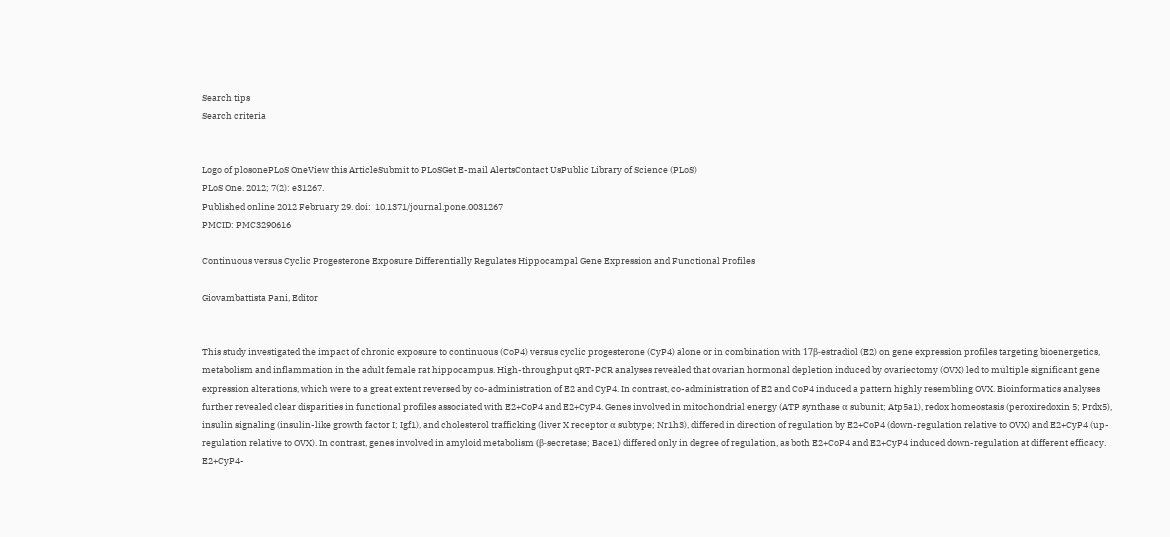Search tips
Search criteria


Logo of plosonePLoS OneView this ArticleSubmit to PLoSGet E-mail AlertsContact UsPublic Library of Science (PLoS)
PLoS One. 2012; 7(2): e31267.
Published online 2012 February 29. doi:  10.1371/journal.pone.0031267
PMCID: PMC3290616

Continuous versus Cyclic Progesterone Exposure Differentially Regulates Hippocampal Gene Expression and Functional Profiles

Giovambattista Pani, Editor


This study investigated the impact of chronic exposure to continuous (CoP4) versus cyclic progesterone (CyP4) alone or in combination with 17β-estradiol (E2) on gene expression profiles targeting bioenergetics, metabolism and inflammation in the adult female rat hippocampus. High-throughput qRT-PCR analyses revealed that ovarian hormonal depletion induced by ovariectomy (OVX) led to multiple significant gene expression alterations, which were to a great extent reversed by co-administration of E2 and CyP4. In contrast, co-administration of E2 and CoP4 induced a pattern highly resembling OVX. Bioinformatics analyses further revealed clear disparities in functional profiles associated with E2+CoP4 and E2+CyP4. Genes involved in mitochondrial energy (ATP synthase α subunit; Atp5a1), redox homeostasis (peroxiredoxin 5; Prdx5), insulin signaling (insulin-like growth factor I; Igf1), and cholesterol trafficking (liver X receptor α subtype; Nr1h3), differed in direction of regulation by E2+CoP4 (down-regulation relative to OVX) and E2+CyP4 (up-regulation relative to OVX). In contrast, genes involved in amyloid metabolism (β-secretase; Bace1) differed only in degree of regulation, as both E2+CoP4 and E2+CyP4 induced down-regulation at different efficacy. E2+CyP4-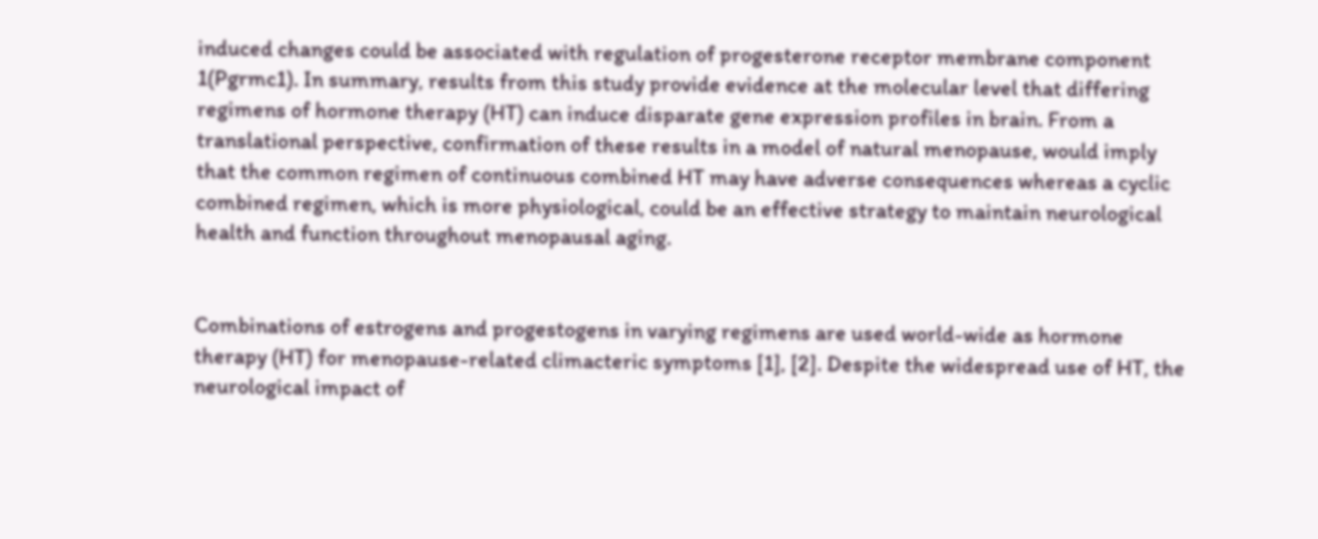induced changes could be associated with regulation of progesterone receptor membrane component 1(Pgrmc1). In summary, results from this study provide evidence at the molecular level that differing regimens of hormone therapy (HT) can induce disparate gene expression profiles in brain. From a translational perspective, confirmation of these results in a model of natural menopause, would imply that the common regimen of continuous combined HT may have adverse consequences whereas a cyclic combined regimen, which is more physiological, could be an effective strategy to maintain neurological health and function throughout menopausal aging.


Combinations of estrogens and progestogens in varying regimens are used world-wide as hormone therapy (HT) for menopause-related climacteric symptoms [1], [2]. Despite the widespread use of HT, the neurological impact of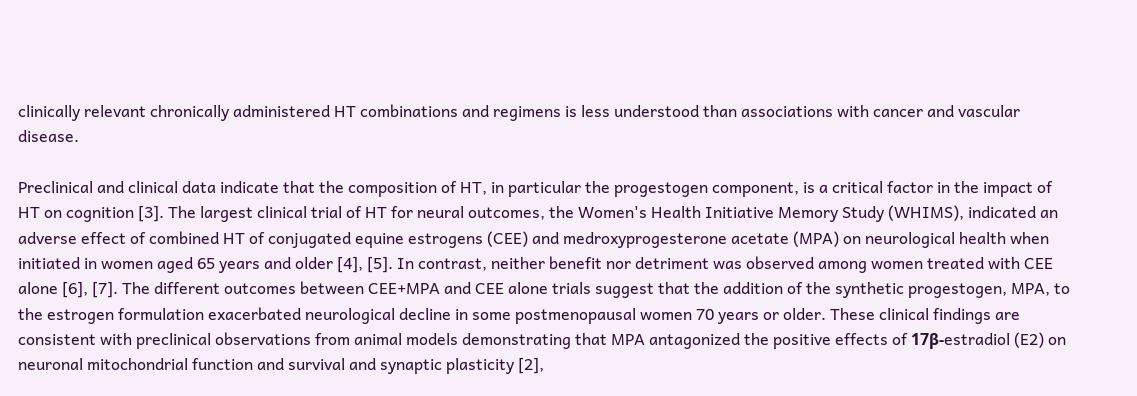clinically relevant chronically administered HT combinations and regimens is less understood than associations with cancer and vascular disease.

Preclinical and clinical data indicate that the composition of HT, in particular the progestogen component, is a critical factor in the impact of HT on cognition [3]. The largest clinical trial of HT for neural outcomes, the Women's Health Initiative Memory Study (WHIMS), indicated an adverse effect of combined HT of conjugated equine estrogens (CEE) and medroxyprogesterone acetate (MPA) on neurological health when initiated in women aged 65 years and older [4], [5]. In contrast, neither benefit nor detriment was observed among women treated with CEE alone [6], [7]. The different outcomes between CEE+MPA and CEE alone trials suggest that the addition of the synthetic progestogen, MPA, to the estrogen formulation exacerbated neurological decline in some postmenopausal women 70 years or older. These clinical findings are consistent with preclinical observations from animal models demonstrating that MPA antagonized the positive effects of 17β-estradiol (E2) on neuronal mitochondrial function and survival and synaptic plasticity [2],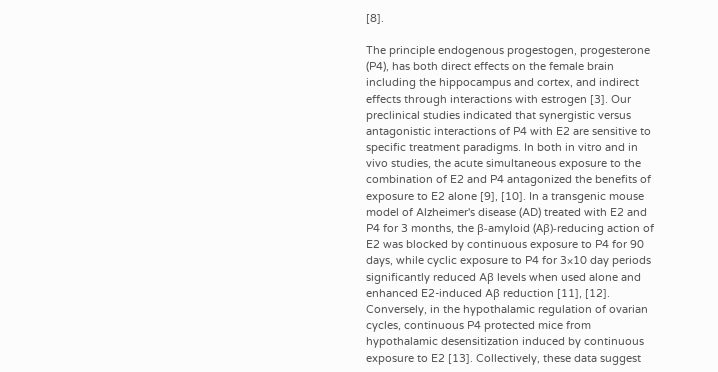[8].

The principle endogenous progestogen, progesterone (P4), has both direct effects on the female brain including the hippocampus and cortex, and indirect effects through interactions with estrogen [3]. Our preclinical studies indicated that synergistic versus antagonistic interactions of P4 with E2 are sensitive to specific treatment paradigms. In both in vitro and in vivo studies, the acute simultaneous exposure to the combination of E2 and P4 antagonized the benefits of exposure to E2 alone [9], [10]. In a transgenic mouse model of Alzheimer's disease (AD) treated with E2 and P4 for 3 months, the β-amyloid (Aβ)-reducing action of E2 was blocked by continuous exposure to P4 for 90 days, while cyclic exposure to P4 for 3×10 day periods significantly reduced Aβ levels when used alone and enhanced E2-induced Aβ reduction [11], [12]. Conversely, in the hypothalamic regulation of ovarian cycles, continuous P4 protected mice from hypothalamic desensitization induced by continuous exposure to E2 [13]. Collectively, these data suggest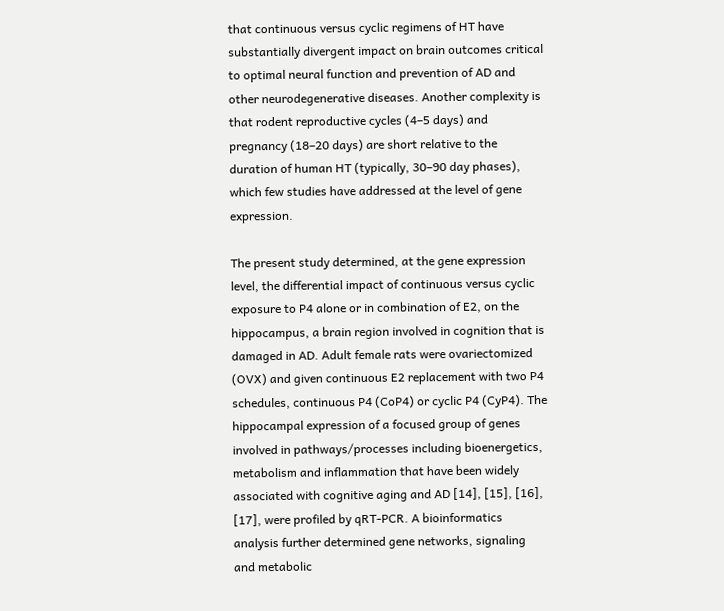that continuous versus cyclic regimens of HT have substantially divergent impact on brain outcomes critical to optimal neural function and prevention of AD and other neurodegenerative diseases. Another complexity is that rodent reproductive cycles (4–5 days) and pregnancy (18–20 days) are short relative to the duration of human HT (typically, 30–90 day phases), which few studies have addressed at the level of gene expression.

The present study determined, at the gene expression level, the differential impact of continuous versus cyclic exposure to P4 alone or in combination of E2, on the hippocampus, a brain region involved in cognition that is damaged in AD. Adult female rats were ovariectomized (OVX) and given continuous E2 replacement with two P4 schedules, continuous P4 (CoP4) or cyclic P4 (CyP4). The hippocampal expression of a focused group of genes involved in pathways/processes including bioenergetics, metabolism and inflammation that have been widely associated with cognitive aging and AD [14], [15], [16], [17], were profiled by qRT-PCR. A bioinformatics analysis further determined gene networks, signaling and metabolic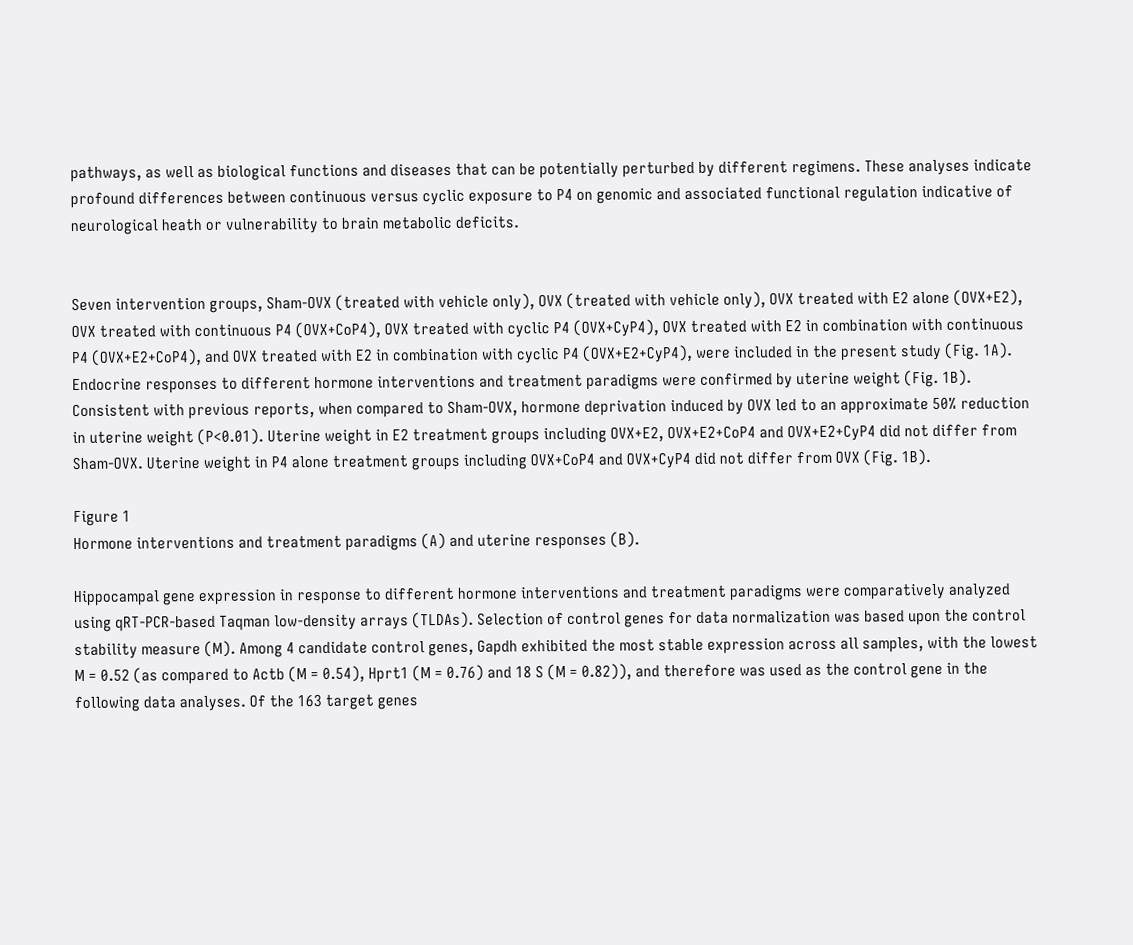pathways, as well as biological functions and diseases that can be potentially perturbed by different regimens. These analyses indicate profound differences between continuous versus cyclic exposure to P4 on genomic and associated functional regulation indicative of neurological heath or vulnerability to brain metabolic deficits.


Seven intervention groups, Sham-OVX (treated with vehicle only), OVX (treated with vehicle only), OVX treated with E2 alone (OVX+E2), OVX treated with continuous P4 (OVX+CoP4), OVX treated with cyclic P4 (OVX+CyP4), OVX treated with E2 in combination with continuous P4 (OVX+E2+CoP4), and OVX treated with E2 in combination with cyclic P4 (OVX+E2+CyP4), were included in the present study (Fig. 1A). Endocrine responses to different hormone interventions and treatment paradigms were confirmed by uterine weight (Fig. 1B). Consistent with previous reports, when compared to Sham-OVX, hormone deprivation induced by OVX led to an approximate 50% reduction in uterine weight (P<0.01). Uterine weight in E2 treatment groups including OVX+E2, OVX+E2+CoP4 and OVX+E2+CyP4 did not differ from Sham-OVX. Uterine weight in P4 alone treatment groups including OVX+CoP4 and OVX+CyP4 did not differ from OVX (Fig. 1B).

Figure 1
Hormone interventions and treatment paradigms (A) and uterine responses (B).

Hippocampal gene expression in response to different hormone interventions and treatment paradigms were comparatively analyzed using qRT-PCR-based Taqman low-density arrays (TLDAs). Selection of control genes for data normalization was based upon the control stability measure (M). Among 4 candidate control genes, Gapdh exhibited the most stable expression across all samples, with the lowest M = 0.52 (as compared to Actb (M = 0.54), Hprt1 (M = 0.76) and 18 S (M = 0.82)), and therefore was used as the control gene in the following data analyses. Of the 163 target genes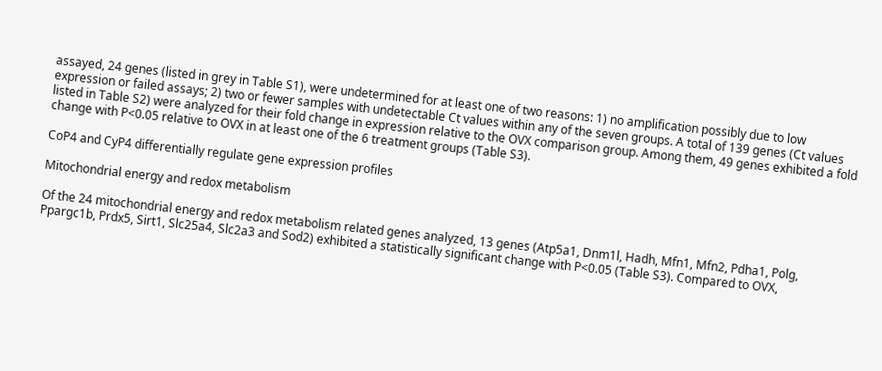assayed, 24 genes (listed in grey in Table S1), were undetermined for at least one of two reasons: 1) no amplification possibly due to low expression or failed assays; 2) two or fewer samples with undetectable Ct values within any of the seven groups. A total of 139 genes (Ct values listed in Table S2) were analyzed for their fold change in expression relative to the OVX comparison group. Among them, 49 genes exhibited a fold change with P<0.05 relative to OVX in at least one of the 6 treatment groups (Table S3).

CoP4 and CyP4 differentially regulate gene expression profiles

Mitochondrial energy and redox metabolism

Of the 24 mitochondrial energy and redox metabolism related genes analyzed, 13 genes (Atp5a1, Dnm1l, Hadh, Mfn1, Mfn2, Pdha1, Polg, Ppargc1b, Prdx5, Sirt1, Slc25a4, Slc2a3 and Sod2) exhibited a statistically significant change with P<0.05 (Table S3). Compared to OVX,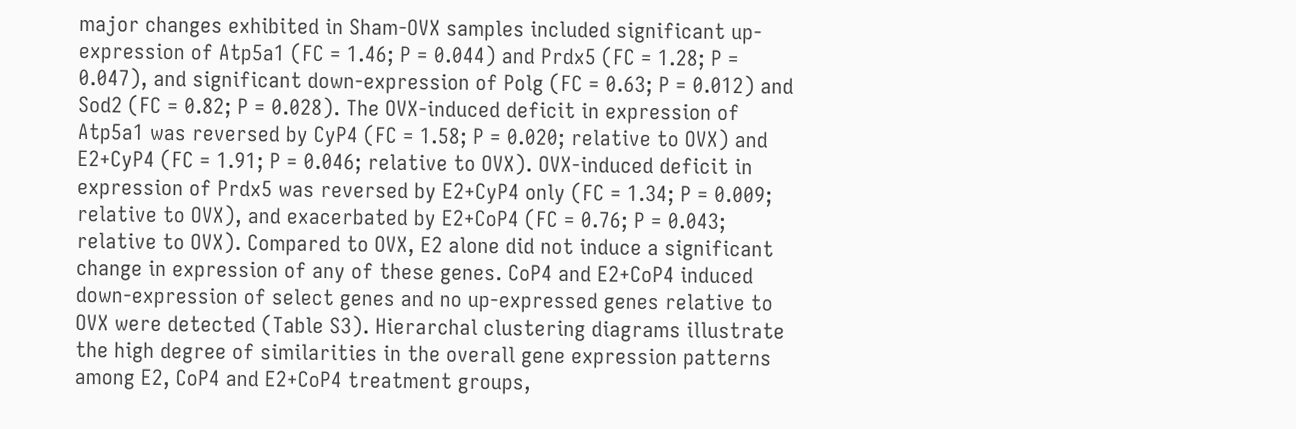major changes exhibited in Sham-OVX samples included significant up-expression of Atp5a1 (FC = 1.46; P = 0.044) and Prdx5 (FC = 1.28; P = 0.047), and significant down-expression of Polg (FC = 0.63; P = 0.012) and Sod2 (FC = 0.82; P = 0.028). The OVX-induced deficit in expression of Atp5a1 was reversed by CyP4 (FC = 1.58; P = 0.020; relative to OVX) and E2+CyP4 (FC = 1.91; P = 0.046; relative to OVX). OVX-induced deficit in expression of Prdx5 was reversed by E2+CyP4 only (FC = 1.34; P = 0.009; relative to OVX), and exacerbated by E2+CoP4 (FC = 0.76; P = 0.043; relative to OVX). Compared to OVX, E2 alone did not induce a significant change in expression of any of these genes. CoP4 and E2+CoP4 induced down-expression of select genes and no up-expressed genes relative to OVX were detected (Table S3). Hierarchal clustering diagrams illustrate the high degree of similarities in the overall gene expression patterns among E2, CoP4 and E2+CoP4 treatment groups,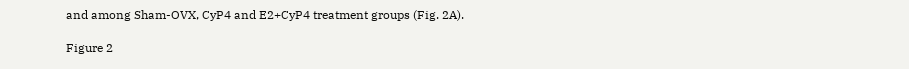and among Sham-OVX, CyP4 and E2+CyP4 treatment groups (Fig. 2A).

Figure 2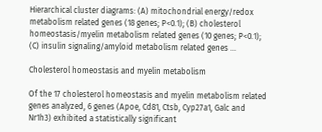Hierarchical cluster diagrams: (A) mitochondrial energy/redox metabolism related genes (18 genes; P<0.1); (B) cholesterol homeostasis/myelin metabolism related genes (10 genes; P<0.1); (C) insulin signaling/amyloid metabolism related genes ...

Cholesterol homeostasis and myelin metabolism

Of the 17 cholesterol homeostasis and myelin metabolism related genes analyzed, 6 genes (Apoe, Cd81, Ctsb, Cyp27a1, Galc and Nr1h3) exhibited a statistically significant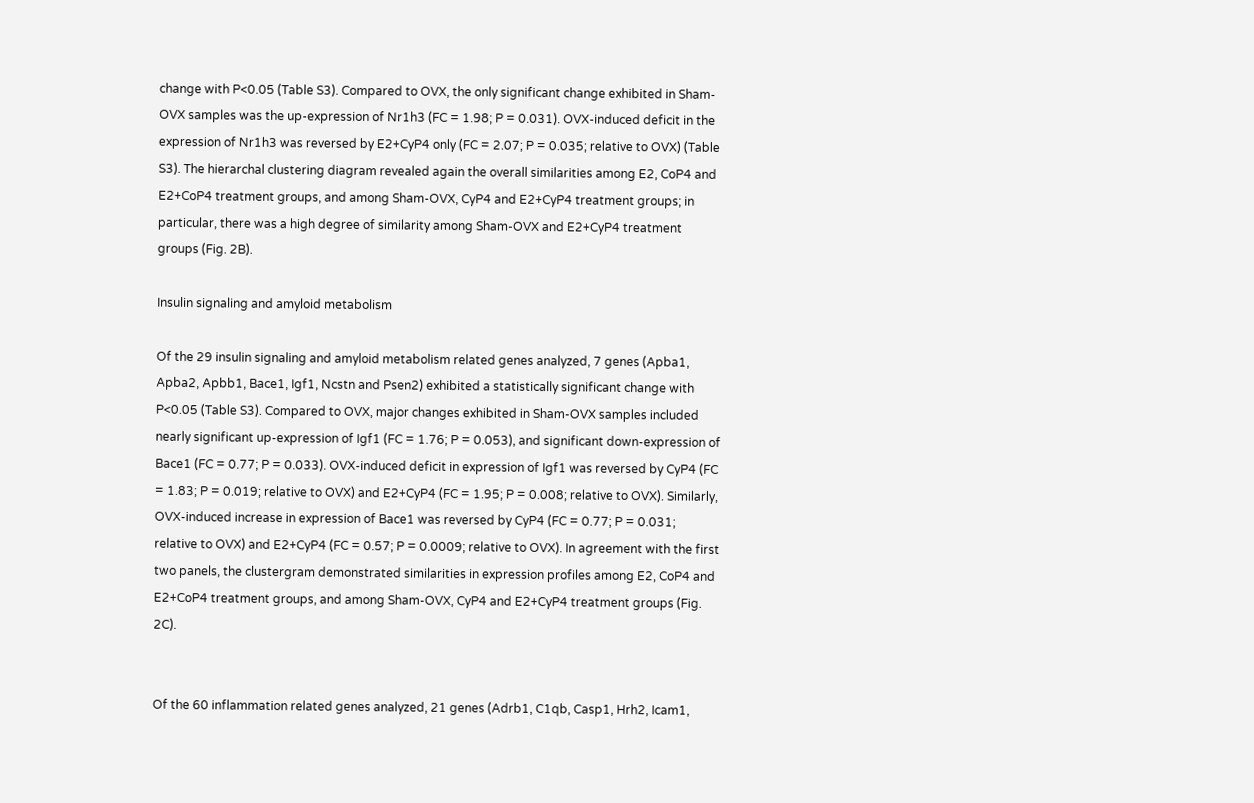change with P<0.05 (Table S3). Compared to OVX, the only significant change exhibited in Sham-OVX samples was the up-expression of Nr1h3 (FC = 1.98; P = 0.031). OVX-induced deficit in the expression of Nr1h3 was reversed by E2+CyP4 only (FC = 2.07; P = 0.035; relative to OVX) (Table S3). The hierarchal clustering diagram revealed again the overall similarities among E2, CoP4 and E2+CoP4 treatment groups, and among Sham-OVX, CyP4 and E2+CyP4 treatment groups; in particular, there was a high degree of similarity among Sham-OVX and E2+CyP4 treatment groups (Fig. 2B).

Insulin signaling and amyloid metabolism

Of the 29 insulin signaling and amyloid metabolism related genes analyzed, 7 genes (Apba1, Apba2, Apbb1, Bace1, Igf1, Ncstn and Psen2) exhibited a statistically significant change with P<0.05 (Table S3). Compared to OVX, major changes exhibited in Sham-OVX samples included nearly significant up-expression of Igf1 (FC = 1.76; P = 0.053), and significant down-expression of Bace1 (FC = 0.77; P = 0.033). OVX-induced deficit in expression of Igf1 was reversed by CyP4 (FC = 1.83; P = 0.019; relative to OVX) and E2+CyP4 (FC = 1.95; P = 0.008; relative to OVX). Similarly, OVX-induced increase in expression of Bace1 was reversed by CyP4 (FC = 0.77; P = 0.031; relative to OVX) and E2+CyP4 (FC = 0.57; P = 0.0009; relative to OVX). In agreement with the first two panels, the clustergram demonstrated similarities in expression profiles among E2, CoP4 and E2+CoP4 treatment groups, and among Sham-OVX, CyP4 and E2+CyP4 treatment groups (Fig. 2C).


Of the 60 inflammation related genes analyzed, 21 genes (Adrb1, C1qb, Casp1, Hrh2, Icam1,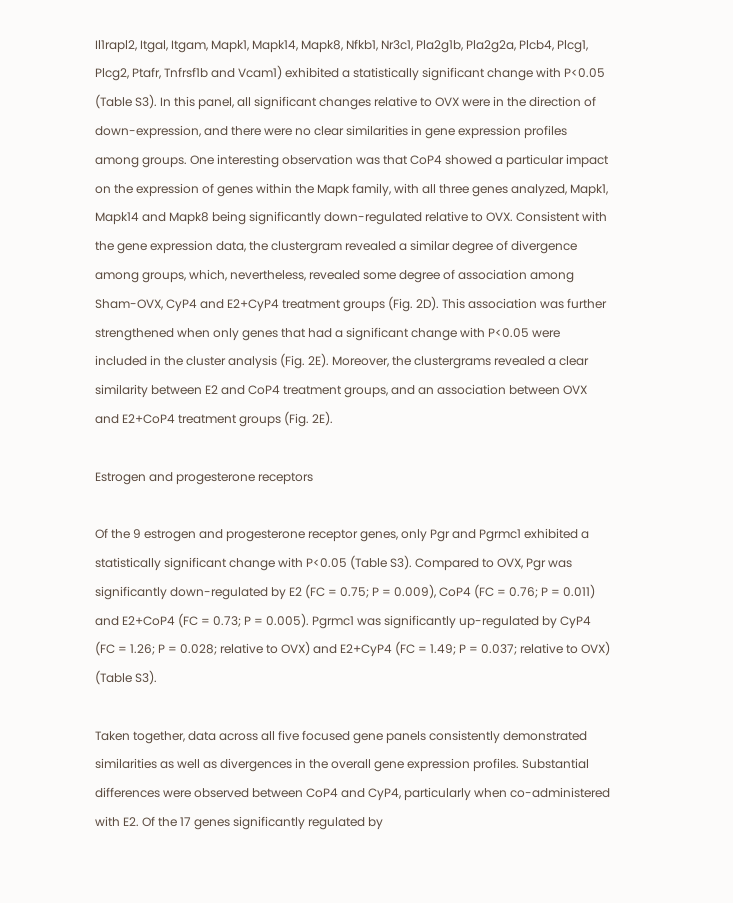Il1rapl2, Itgal, Itgam, Mapk1, Mapk14, Mapk8, Nfkb1, Nr3c1, Pla2g1b, Pla2g2a, Plcb4, Plcg1, Plcg2, Ptafr, Tnfrsf1b and Vcam1) exhibited a statistically significant change with P<0.05 (Table S3). In this panel, all significant changes relative to OVX were in the direction of down-expression, and there were no clear similarities in gene expression profiles among groups. One interesting observation was that CoP4 showed a particular impact on the expression of genes within the Mapk family, with all three genes analyzed, Mapk1, Mapk14 and Mapk8 being significantly down-regulated relative to OVX. Consistent with the gene expression data, the clustergram revealed a similar degree of divergence among groups, which, nevertheless, revealed some degree of association among Sham-OVX, CyP4 and E2+CyP4 treatment groups (Fig. 2D). This association was further strengthened when only genes that had a significant change with P<0.05 were included in the cluster analysis (Fig. 2E). Moreover, the clustergrams revealed a clear similarity between E2 and CoP4 treatment groups, and an association between OVX and E2+CoP4 treatment groups (Fig. 2E).

Estrogen and progesterone receptors

Of the 9 estrogen and progesterone receptor genes, only Pgr and Pgrmc1 exhibited a statistically significant change with P<0.05 (Table S3). Compared to OVX, Pgr was significantly down-regulated by E2 (FC = 0.75; P = 0.009), CoP4 (FC = 0.76; P = 0.011) and E2+CoP4 (FC = 0.73; P = 0.005). Pgrmc1 was significantly up-regulated by CyP4 (FC = 1.26; P = 0.028; relative to OVX) and E2+CyP4 (FC = 1.49; P = 0.037; relative to OVX) (Table S3).

Taken together, data across all five focused gene panels consistently demonstrated similarities as well as divergences in the overall gene expression profiles. Substantial differences were observed between CoP4 and CyP4, particularly when co-administered with E2. Of the 17 genes significantly regulated by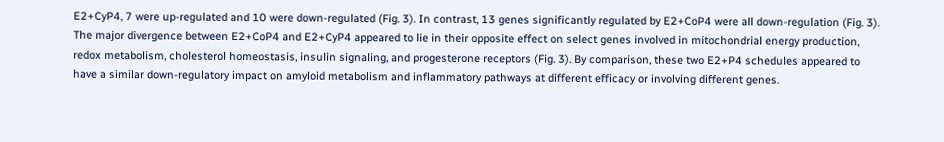E2+CyP4, 7 were up-regulated and 10 were down-regulated (Fig. 3). In contrast, 13 genes significantly regulated by E2+CoP4 were all down-regulation (Fig. 3). The major divergence between E2+CoP4 and E2+CyP4 appeared to lie in their opposite effect on select genes involved in mitochondrial energy production, redox metabolism, cholesterol homeostasis, insulin signaling, and progesterone receptors (Fig. 3). By comparison, these two E2+P4 schedules appeared to have a similar down-regulatory impact on amyloid metabolism and inflammatory pathways at different efficacy or involving different genes.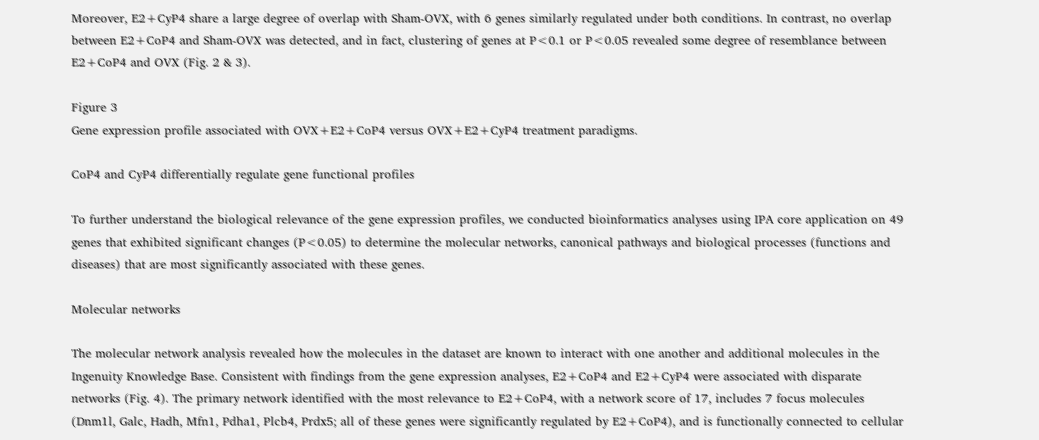Moreover, E2+CyP4 share a large degree of overlap with Sham-OVX, with 6 genes similarly regulated under both conditions. In contrast, no overlap between E2+CoP4 and Sham-OVX was detected, and in fact, clustering of genes at P<0.1 or P<0.05 revealed some degree of resemblance between E2+CoP4 and OVX (Fig. 2 & 3).

Figure 3
Gene expression profile associated with OVX+E2+CoP4 versus OVX+E2+CyP4 treatment paradigms.

CoP4 and CyP4 differentially regulate gene functional profiles

To further understand the biological relevance of the gene expression profiles, we conducted bioinformatics analyses using IPA core application on 49 genes that exhibited significant changes (P<0.05) to determine the molecular networks, canonical pathways and biological processes (functions and diseases) that are most significantly associated with these genes.

Molecular networks

The molecular network analysis revealed how the molecules in the dataset are known to interact with one another and additional molecules in the Ingenuity Knowledge Base. Consistent with findings from the gene expression analyses, E2+CoP4 and E2+CyP4 were associated with disparate networks (Fig. 4). The primary network identified with the most relevance to E2+CoP4, with a network score of 17, includes 7 focus molecules (Dnm1l, Galc, Hadh, Mfn1, Pdha1, Plcb4, Prdx5; all of these genes were significantly regulated by E2+CoP4), and is functionally connected to cellular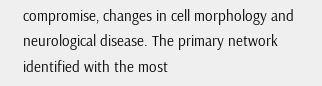compromise, changes in cell morphology and neurological disease. The primary network identified with the most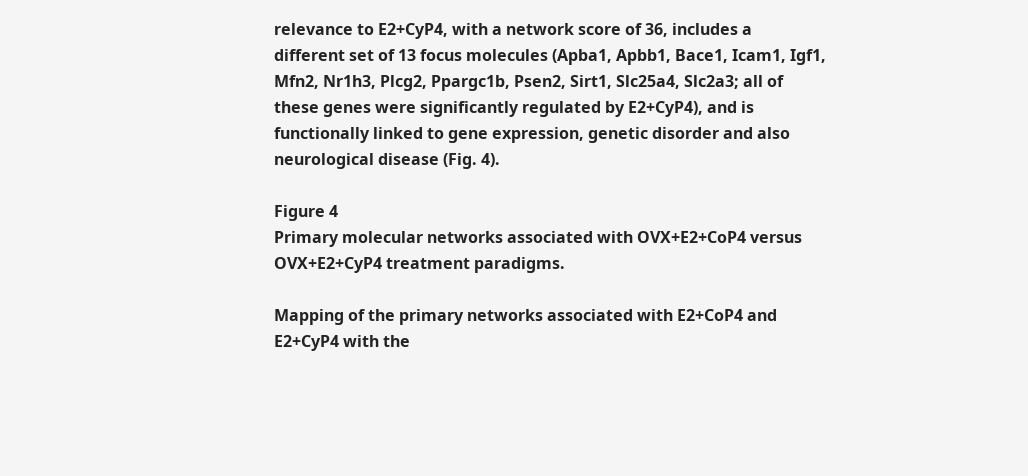relevance to E2+CyP4, with a network score of 36, includes a different set of 13 focus molecules (Apba1, Apbb1, Bace1, Icam1, Igf1, Mfn2, Nr1h3, Plcg2, Ppargc1b, Psen2, Sirt1, Slc25a4, Slc2a3; all of these genes were significantly regulated by E2+CyP4), and is functionally linked to gene expression, genetic disorder and also neurological disease (Fig. 4).

Figure 4
Primary molecular networks associated with OVX+E2+CoP4 versus OVX+E2+CyP4 treatment paradigms.

Mapping of the primary networks associated with E2+CoP4 and E2+CyP4 with the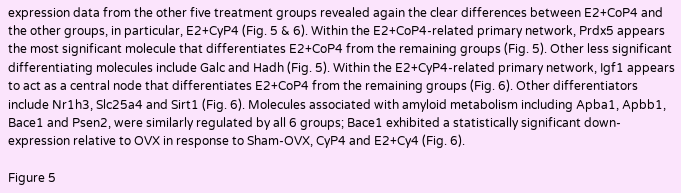expression data from the other five treatment groups revealed again the clear differences between E2+CoP4 and the other groups, in particular, E2+CyP4 (Fig. 5 & 6). Within the E2+CoP4-related primary network, Prdx5 appears the most significant molecule that differentiates E2+CoP4 from the remaining groups (Fig. 5). Other less significant differentiating molecules include Galc and Hadh (Fig. 5). Within the E2+CyP4-related primary network, Igf1 appears to act as a central node that differentiates E2+CoP4 from the remaining groups (Fig. 6). Other differentiators include Nr1h3, Slc25a4 and Sirt1 (Fig. 6). Molecules associated with amyloid metabolism including Apba1, Apbb1, Bace1 and Psen2, were similarly regulated by all 6 groups; Bace1 exhibited a statistically significant down-expression relative to OVX in response to Sham-OVX, CyP4 and E2+Cy4 (Fig. 6).

Figure 5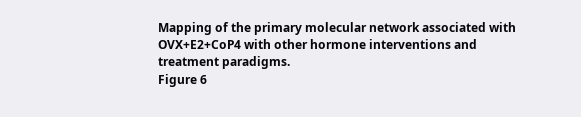Mapping of the primary molecular network associated with OVX+E2+CoP4 with other hormone interventions and treatment paradigms.
Figure 6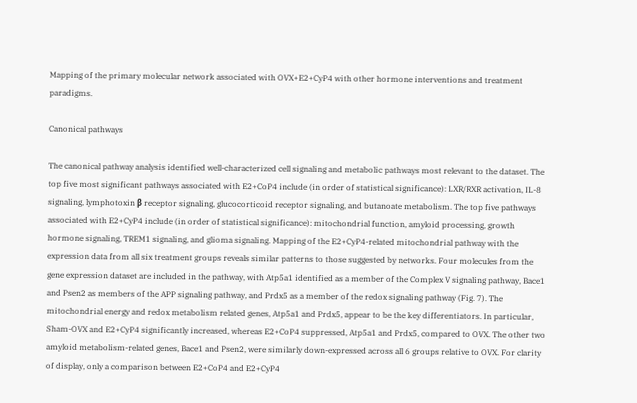Mapping of the primary molecular network associated with OVX+E2+CyP4 with other hormone interventions and treatment paradigms.

Canonical pathways

The canonical pathway analysis identified well-characterized cell signaling and metabolic pathways most relevant to the dataset. The top five most significant pathways associated with E2+CoP4 include (in order of statistical significance): LXR/RXR activation, IL-8 signaling, lymphotoxin β receptor signaling, glucocorticoid receptor signaling, and butanoate metabolism. The top five pathways associated with E2+CyP4 include (in order of statistical significance): mitochondrial function, amyloid processing, growth hormone signaling, TREM1 signaling, and glioma signaling. Mapping of the E2+CyP4-related mitochondrial pathway with the expression data from all six treatment groups reveals similar patterns to those suggested by networks. Four molecules from the gene expression dataset are included in the pathway, with Atp5a1 identified as a member of the Complex V signaling pathway, Bace1 and Psen2 as members of the APP signaling pathway, and Prdx5 as a member of the redox signaling pathway (Fig. 7). The mitochondrial energy and redox metabolism related genes, Atp5a1 and Prdx5, appear to be the key differentiators. In particular, Sham-OVX and E2+CyP4 significantly increased, whereas E2+CoP4 suppressed, Atp5a1 and Prdx5, compared to OVX. The other two amyloid metabolism-related genes, Bace1 and Psen2, were similarly down-expressed across all 6 groups relative to OVX. For clarity of display, only a comparison between E2+CoP4 and E2+CyP4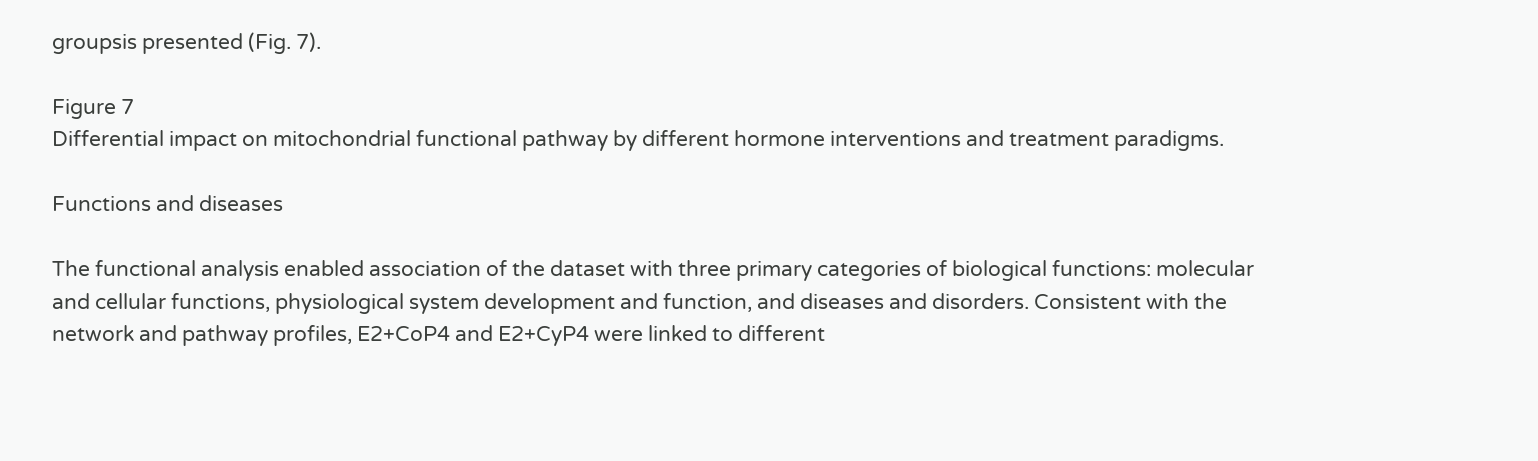groupsis presented (Fig. 7).

Figure 7
Differential impact on mitochondrial functional pathway by different hormone interventions and treatment paradigms.

Functions and diseases

The functional analysis enabled association of the dataset with three primary categories of biological functions: molecular and cellular functions, physiological system development and function, and diseases and disorders. Consistent with the network and pathway profiles, E2+CoP4 and E2+CyP4 were linked to different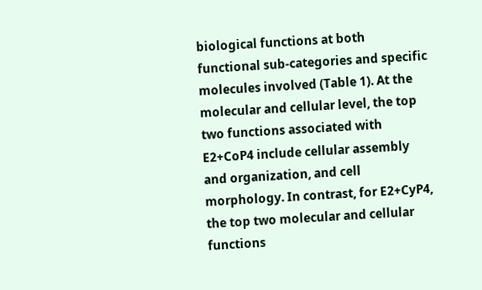biological functions at both functional sub-categories and specific molecules involved (Table 1). At the molecular and cellular level, the top two functions associated with E2+CoP4 include cellular assembly and organization, and cell morphology. In contrast, for E2+CyP4, the top two molecular and cellular functions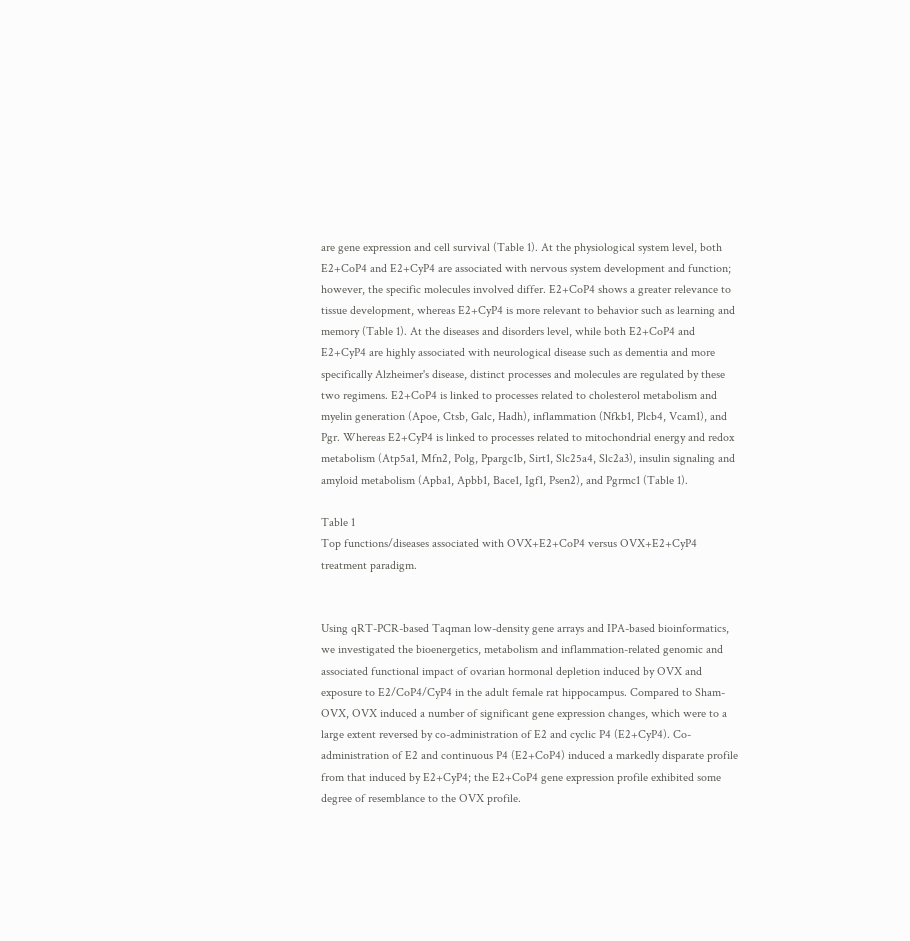are gene expression and cell survival (Table 1). At the physiological system level, both E2+CoP4 and E2+CyP4 are associated with nervous system development and function; however, the specific molecules involved differ. E2+CoP4 shows a greater relevance to tissue development, whereas E2+CyP4 is more relevant to behavior such as learning and memory (Table 1). At the diseases and disorders level, while both E2+CoP4 and E2+CyP4 are highly associated with neurological disease such as dementia and more specifically Alzheimer's disease, distinct processes and molecules are regulated by these two regimens. E2+CoP4 is linked to processes related to cholesterol metabolism and myelin generation (Apoe, Ctsb, Galc, Hadh), inflammation (Nfkb1, Plcb4, Vcam1), and Pgr. Whereas E2+CyP4 is linked to processes related to mitochondrial energy and redox metabolism (Atp5a1, Mfn2, Polg, Ppargc1b, Sirt1, Slc25a4, Slc2a3), insulin signaling and amyloid metabolism (Apba1, Apbb1, Bace1, Igf1, Psen2), and Pgrmc1 (Table 1).

Table 1
Top functions/diseases associated with OVX+E2+CoP4 versus OVX+E2+CyP4 treatment paradigm.


Using qRT-PCR-based Taqman low-density gene arrays and IPA-based bioinformatics, we investigated the bioenergetics, metabolism and inflammation-related genomic and associated functional impact of ovarian hormonal depletion induced by OVX and exposure to E2/CoP4/CyP4 in the adult female rat hippocampus. Compared to Sham-OVX, OVX induced a number of significant gene expression changes, which were to a large extent reversed by co-administration of E2 and cyclic P4 (E2+CyP4). Co-administration of E2 and continuous P4 (E2+CoP4) induced a markedly disparate profile from that induced by E2+CyP4; the E2+CoP4 gene expression profile exhibited some degree of resemblance to the OVX profile.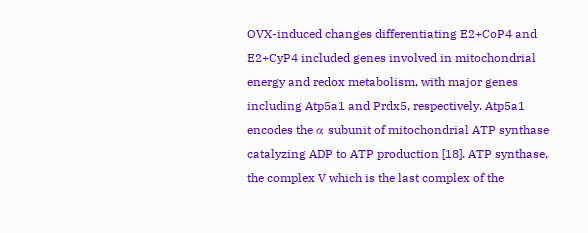OVX-induced changes differentiating E2+CoP4 and E2+CyP4 included genes involved in mitochondrial energy and redox metabolism, with major genes including Atp5a1 and Prdx5, respectively. Atp5a1 encodes the α subunit of mitochondrial ATP synthase catalyzing ADP to ATP production [18]. ATP synthase, the complex V which is the last complex of the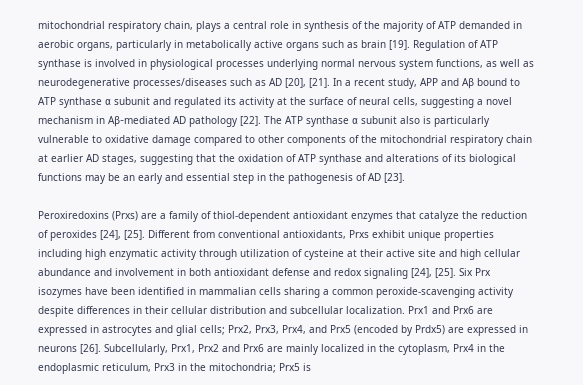mitochondrial respiratory chain, plays a central role in synthesis of the majority of ATP demanded in aerobic organs, particularly in metabolically active organs such as brain [19]. Regulation of ATP synthase is involved in physiological processes underlying normal nervous system functions, as well as neurodegenerative processes/diseases such as AD [20], [21]. In a recent study, APP and Aβ bound to ATP synthase α subunit and regulated its activity at the surface of neural cells, suggesting a novel mechanism in Aβ-mediated AD pathology [22]. The ATP synthase α subunit also is particularly vulnerable to oxidative damage compared to other components of the mitochondrial respiratory chain at earlier AD stages, suggesting that the oxidation of ATP synthase and alterations of its biological functions may be an early and essential step in the pathogenesis of AD [23].

Peroxiredoxins (Prxs) are a family of thiol-dependent antioxidant enzymes that catalyze the reduction of peroxides [24], [25]. Different from conventional antioxidants, Prxs exhibit unique properties including high enzymatic activity through utilization of cysteine at their active site and high cellular abundance and involvement in both antioxidant defense and redox signaling [24], [25]. Six Prx isozymes have been identified in mammalian cells sharing a common peroxide-scavenging activity despite differences in their cellular distribution and subcellular localization. Prx1 and Prx6 are expressed in astrocytes and glial cells; Prx2, Prx3, Prx4, and Prx5 (encoded by Prdx5) are expressed in neurons [26]. Subcellularly, Prx1, Prx2 and Prx6 are mainly localized in the cytoplasm, Prx4 in the endoplasmic reticulum, Prx3 in the mitochondria; Prx5 is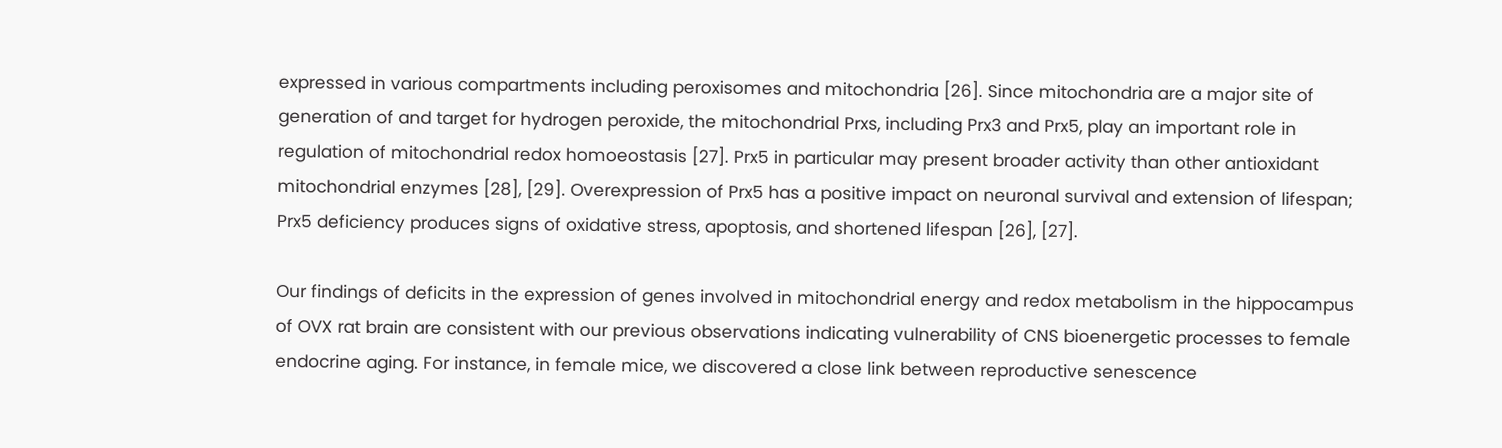expressed in various compartments including peroxisomes and mitochondria [26]. Since mitochondria are a major site of generation of and target for hydrogen peroxide, the mitochondrial Prxs, including Prx3 and Prx5, play an important role in regulation of mitochondrial redox homoeostasis [27]. Prx5 in particular may present broader activity than other antioxidant mitochondrial enzymes [28], [29]. Overexpression of Prx5 has a positive impact on neuronal survival and extension of lifespan; Prx5 deficiency produces signs of oxidative stress, apoptosis, and shortened lifespan [26], [27].

Our findings of deficits in the expression of genes involved in mitochondrial energy and redox metabolism in the hippocampus of OVX rat brain are consistent with our previous observations indicating vulnerability of CNS bioenergetic processes to female endocrine aging. For instance, in female mice, we discovered a close link between reproductive senescence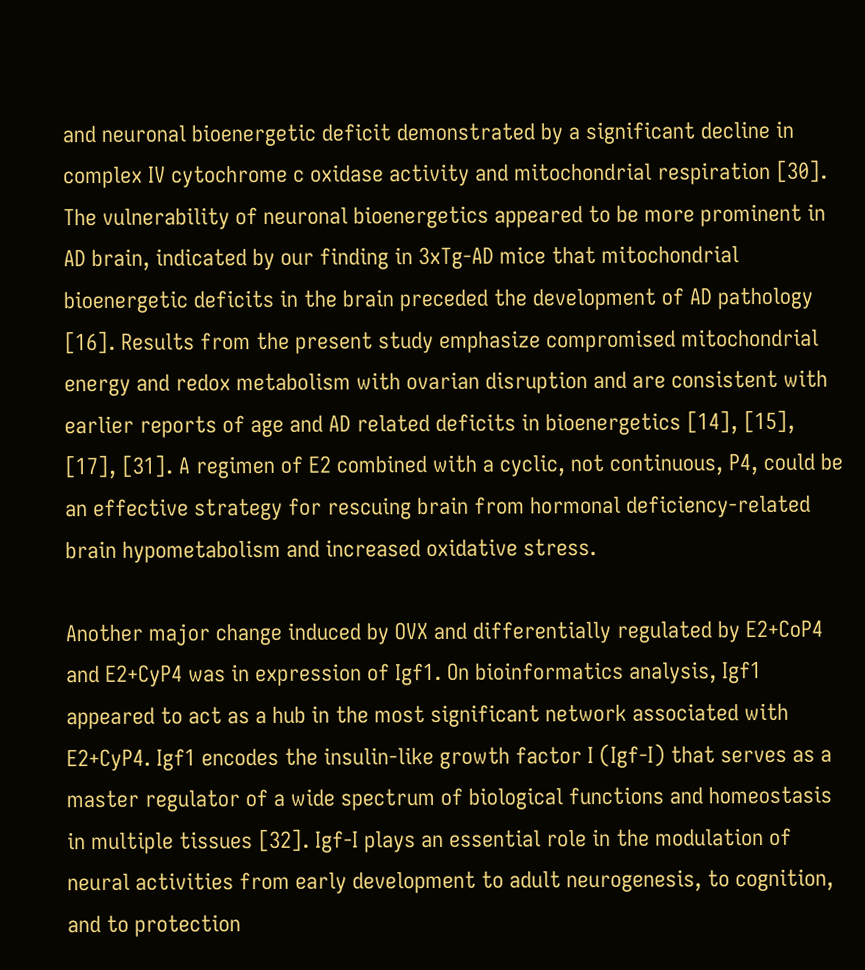and neuronal bioenergetic deficit demonstrated by a significant decline in complex IV cytochrome c oxidase activity and mitochondrial respiration [30]. The vulnerability of neuronal bioenergetics appeared to be more prominent in AD brain, indicated by our finding in 3xTg-AD mice that mitochondrial bioenergetic deficits in the brain preceded the development of AD pathology [16]. Results from the present study emphasize compromised mitochondrial energy and redox metabolism with ovarian disruption and are consistent with earlier reports of age and AD related deficits in bioenergetics [14], [15], [17], [31]. A regimen of E2 combined with a cyclic, not continuous, P4, could be an effective strategy for rescuing brain from hormonal deficiency-related brain hypometabolism and increased oxidative stress.

Another major change induced by OVX and differentially regulated by E2+CoP4 and E2+CyP4 was in expression of Igf1. On bioinformatics analysis, Igf1 appeared to act as a hub in the most significant network associated with E2+CyP4. Igf1 encodes the insulin-like growth factor I (Igf-I) that serves as a master regulator of a wide spectrum of biological functions and homeostasis in multiple tissues [32]. Igf-I plays an essential role in the modulation of neural activities from early development to adult neurogenesis, to cognition, and to protection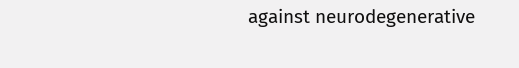against neurodegenerative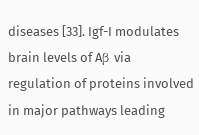diseases [33]. Igf-I modulates brain levels of Aβ via regulation of proteins involved in major pathways leading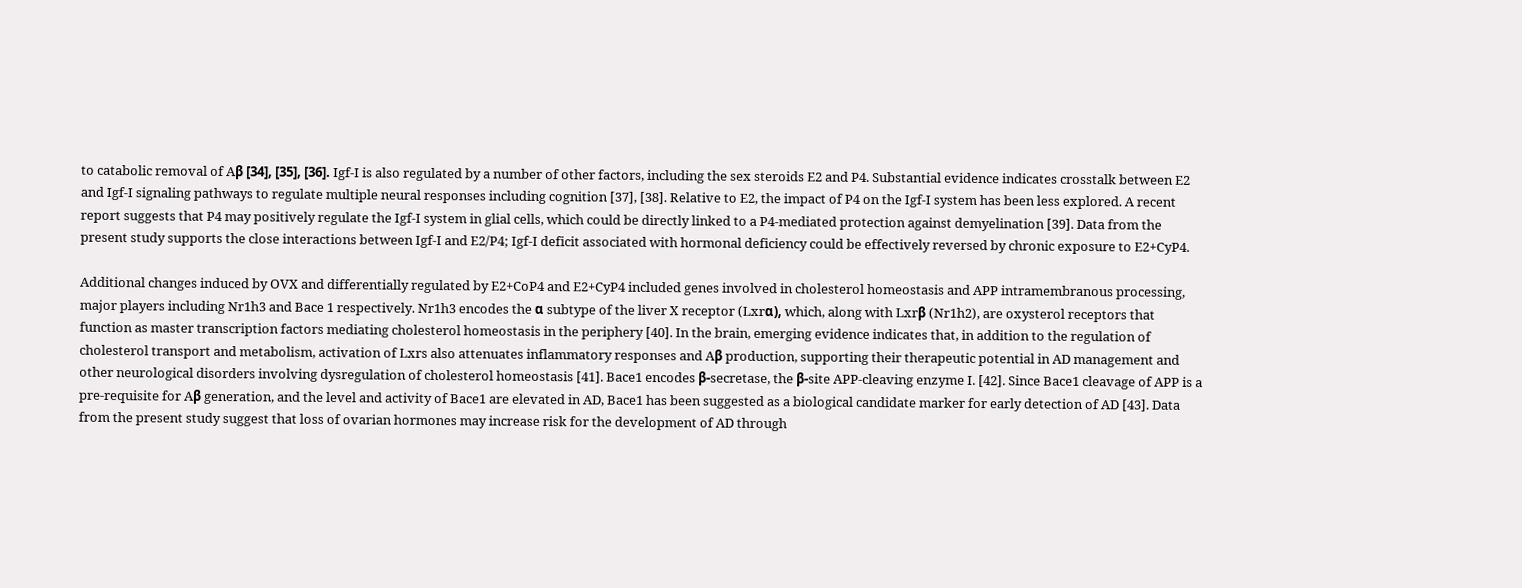to catabolic removal of Aβ [34], [35], [36]. Igf-I is also regulated by a number of other factors, including the sex steroids E2 and P4. Substantial evidence indicates crosstalk between E2 and Igf-I signaling pathways to regulate multiple neural responses including cognition [37], [38]. Relative to E2, the impact of P4 on the Igf-I system has been less explored. A recent report suggests that P4 may positively regulate the Igf-I system in glial cells, which could be directly linked to a P4-mediated protection against demyelination [39]. Data from the present study supports the close interactions between Igf-I and E2/P4; Igf-I deficit associated with hormonal deficiency could be effectively reversed by chronic exposure to E2+CyP4.

Additional changes induced by OVX and differentially regulated by E2+CoP4 and E2+CyP4 included genes involved in cholesterol homeostasis and APP intramembranous processing, major players including Nr1h3 and Bace 1 respectively. Nr1h3 encodes the α subtype of the liver X receptor (Lxrα), which, along with Lxrβ (Nr1h2), are oxysterol receptors that function as master transcription factors mediating cholesterol homeostasis in the periphery [40]. In the brain, emerging evidence indicates that, in addition to the regulation of cholesterol transport and metabolism, activation of Lxrs also attenuates inflammatory responses and Aβ production, supporting their therapeutic potential in AD management and other neurological disorders involving dysregulation of cholesterol homeostasis [41]. Bace1 encodes β-secretase, the β-site APP-cleaving enzyme I. [42]. Since Bace1 cleavage of APP is a pre-requisite for Aβ generation, and the level and activity of Bace1 are elevated in AD, Bace1 has been suggested as a biological candidate marker for early detection of AD [43]. Data from the present study suggest that loss of ovarian hormones may increase risk for the development of AD through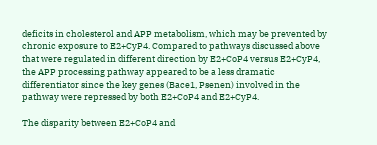deficits in cholesterol and APP metabolism, which may be prevented by chronic exposure to E2+CyP4. Compared to pathways discussed above that were regulated in different direction by E2+CoP4 versus E2+CyP4, the APP processing pathway appeared to be a less dramatic differentiator since the key genes (Bace1, Psenen) involved in the pathway were repressed by both E2+CoP4 and E2+CyP4.

The disparity between E2+CoP4 and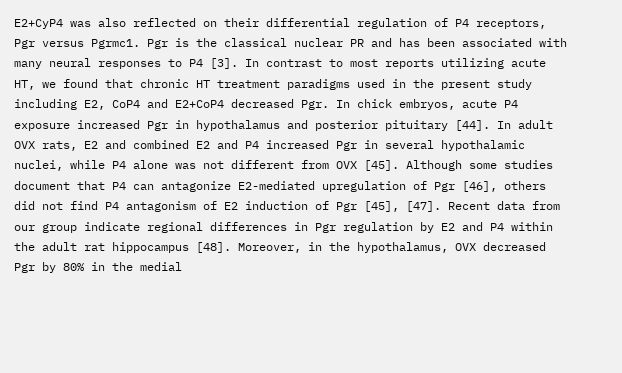E2+CyP4 was also reflected on their differential regulation of P4 receptors, Pgr versus Pgrmc1. Pgr is the classical nuclear PR and has been associated with many neural responses to P4 [3]. In contrast to most reports utilizing acute HT, we found that chronic HT treatment paradigms used in the present study including E2, CoP4 and E2+CoP4 decreased Pgr. In chick embryos, acute P4 exposure increased Pgr in hypothalamus and posterior pituitary [44]. In adult OVX rats, E2 and combined E2 and P4 increased Pgr in several hypothalamic nuclei, while P4 alone was not different from OVX [45]. Although some studies document that P4 can antagonize E2-mediated upregulation of Pgr [46], others did not find P4 antagonism of E2 induction of Pgr [45], [47]. Recent data from our group indicate regional differences in Pgr regulation by E2 and P4 within the adult rat hippocampus [48]. Moreover, in the hypothalamus, OVX decreased Pgr by 80% in the medial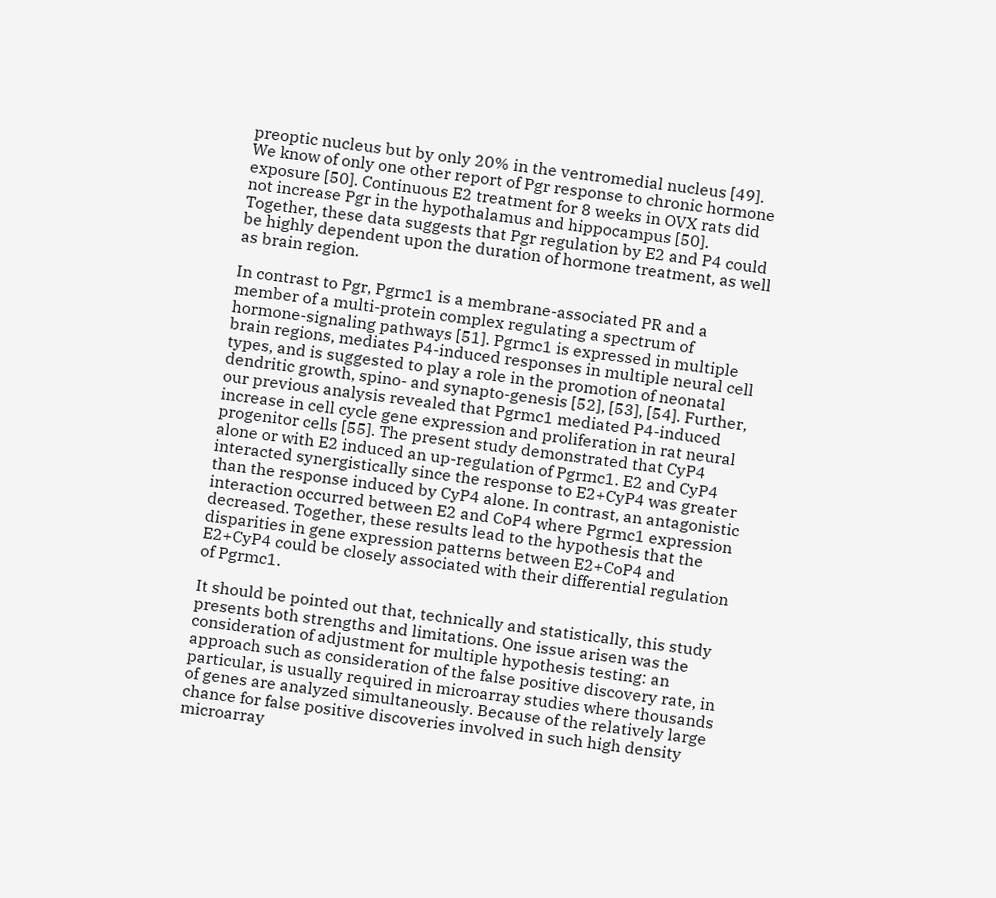preoptic nucleus but by only 20% in the ventromedial nucleus [49]. We know of only one other report of Pgr response to chronic hormone exposure [50]. Continuous E2 treatment for 8 weeks in OVX rats did not increase Pgr in the hypothalamus and hippocampus [50]. Together, these data suggests that Pgr regulation by E2 and P4 could be highly dependent upon the duration of hormone treatment, as well as brain region.

In contrast to Pgr, Pgrmc1 is a membrane-associated PR and a member of a multi-protein complex regulating a spectrum of hormone-signaling pathways [51]. Pgrmc1 is expressed in multiple brain regions, mediates P4-induced responses in multiple neural cell types, and is suggested to play a role in the promotion of neonatal dendritic growth, spino- and synapto-genesis [52], [53], [54]. Further, our previous analysis revealed that Pgrmc1 mediated P4-induced increase in cell cycle gene expression and proliferation in rat neural progenitor cells [55]. The present study demonstrated that CyP4 alone or with E2 induced an up-regulation of Pgrmc1. E2 and CyP4 interacted synergistically since the response to E2+CyP4 was greater than the response induced by CyP4 alone. In contrast, an antagonistic interaction occurred between E2 and CoP4 where Pgrmc1 expression decreased. Together, these results lead to the hypothesis that the disparities in gene expression patterns between E2+CoP4 and E2+CyP4 could be closely associated with their differential regulation of Pgrmc1.

It should be pointed out that, technically and statistically, this study presents both strengths and limitations. One issue arisen was the consideration of adjustment for multiple hypothesis testing: an approach such as consideration of the false positive discovery rate, in particular, is usually required in microarray studies where thousands of genes are analyzed simultaneously. Because of the relatively large chance for false positive discoveries involved in such high density microarray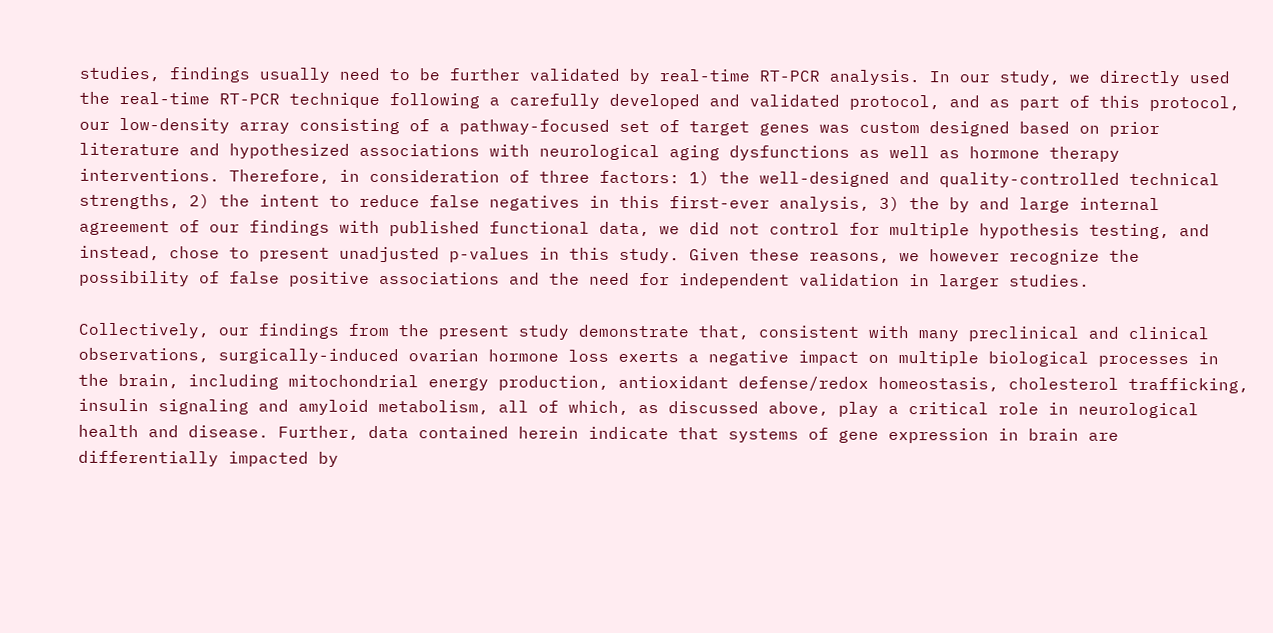studies, findings usually need to be further validated by real-time RT-PCR analysis. In our study, we directly used the real-time RT-PCR technique following a carefully developed and validated protocol, and as part of this protocol, our low-density array consisting of a pathway-focused set of target genes was custom designed based on prior literature and hypothesized associations with neurological aging dysfunctions as well as hormone therapy interventions. Therefore, in consideration of three factors: 1) the well-designed and quality-controlled technical strengths, 2) the intent to reduce false negatives in this first-ever analysis, 3) the by and large internal agreement of our findings with published functional data, we did not control for multiple hypothesis testing, and instead, chose to present unadjusted p-values in this study. Given these reasons, we however recognize the possibility of false positive associations and the need for independent validation in larger studies.

Collectively, our findings from the present study demonstrate that, consistent with many preclinical and clinical observations, surgically-induced ovarian hormone loss exerts a negative impact on multiple biological processes in the brain, including mitochondrial energy production, antioxidant defense/redox homeostasis, cholesterol trafficking, insulin signaling and amyloid metabolism, all of which, as discussed above, play a critical role in neurological health and disease. Further, data contained herein indicate that systems of gene expression in brain are differentially impacted by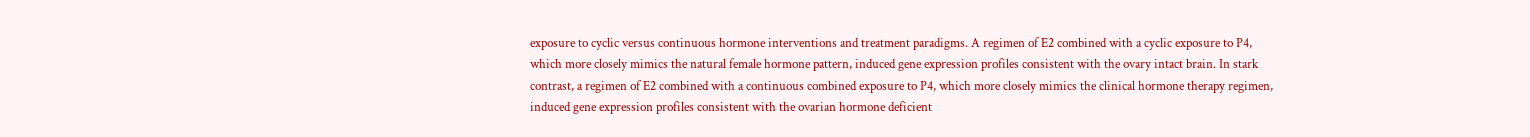exposure to cyclic versus continuous hormone interventions and treatment paradigms. A regimen of E2 combined with a cyclic exposure to P4, which more closely mimics the natural female hormone pattern, induced gene expression profiles consistent with the ovary intact brain. In stark contrast, a regimen of E2 combined with a continuous combined exposure to P4, which more closely mimics the clinical hormone therapy regimen, induced gene expression profiles consistent with the ovarian hormone deficient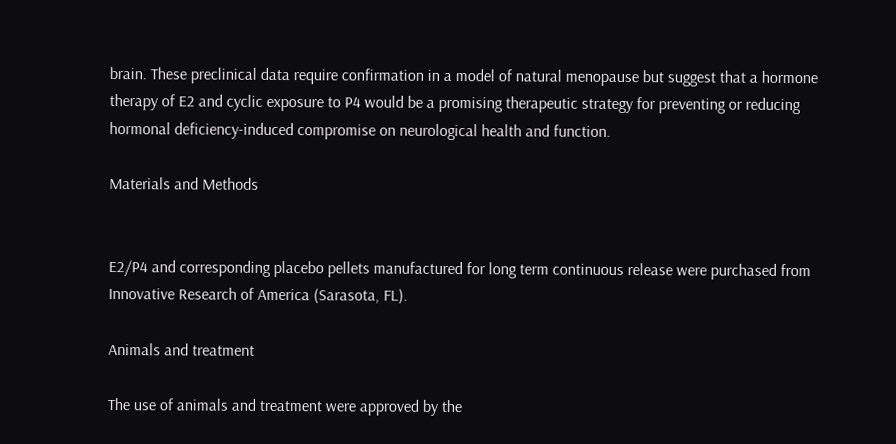brain. These preclinical data require confirmation in a model of natural menopause but suggest that a hormone therapy of E2 and cyclic exposure to P4 would be a promising therapeutic strategy for preventing or reducing hormonal deficiency-induced compromise on neurological health and function.

Materials and Methods


E2/P4 and corresponding placebo pellets manufactured for long term continuous release were purchased from Innovative Research of America (Sarasota, FL).

Animals and treatment

The use of animals and treatment were approved by the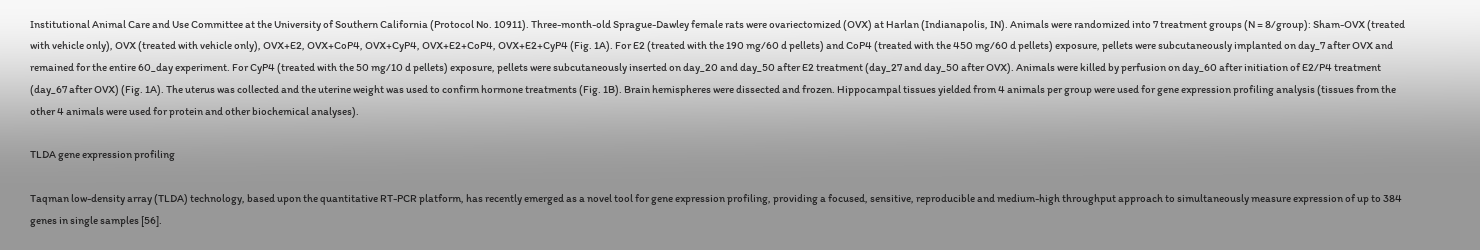Institutional Animal Care and Use Committee at the University of Southern California (Protocol No. 10911). Three-month-old Sprague-Dawley female rats were ovariectomized (OVX) at Harlan (Indianapolis, IN). Animals were randomized into 7 treatment groups (N = 8/group): Sham-OVX (treated with vehicle only), OVX (treated with vehicle only), OVX+E2, OVX+CoP4, OVX+CyP4, OVX+E2+CoP4, OVX+E2+CyP4 (Fig. 1A). For E2 (treated with the 190 mg/60 d pellets) and CoP4 (treated with the 450 mg/60 d pellets) exposure, pellets were subcutaneously implanted on day_7 after OVX and remained for the entire 60_day experiment. For CyP4 (treated with the 50 mg/10 d pellets) exposure, pellets were subcutaneously inserted on day_20 and day_50 after E2 treatment (day_27 and day_50 after OVX). Animals were killed by perfusion on day_60 after initiation of E2/P4 treatment (day_67 after OVX) (Fig. 1A). The uterus was collected and the uterine weight was used to confirm hormone treatments (Fig. 1B). Brain hemispheres were dissected and frozen. Hippocampal tissues yielded from 4 animals per group were used for gene expression profiling analysis (tissues from the other 4 animals were used for protein and other biochemical analyses).

TLDA gene expression profiling

Taqman low-density array (TLDA) technology, based upon the quantitative RT-PCR platform, has recently emerged as a novel tool for gene expression profiling, providing a focused, sensitive, reproducible and medium-high throughput approach to simultaneously measure expression of up to 384 genes in single samples [56].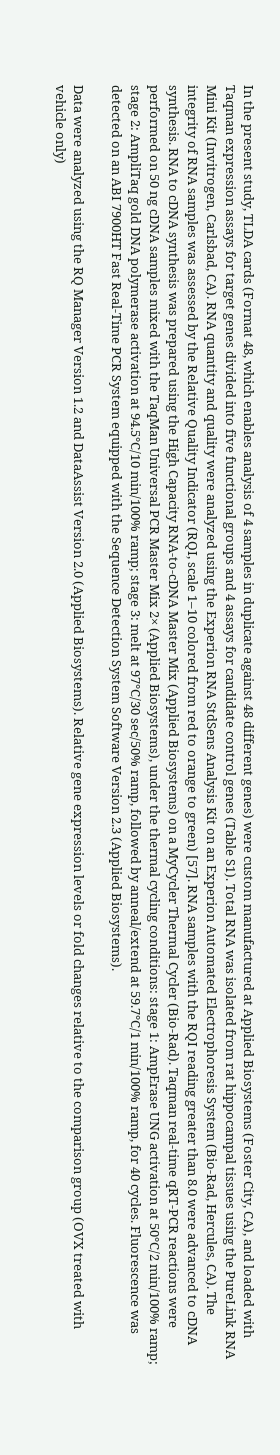In the present study, TLDA cards (Format 48, which enables analysis of 4 samples in duplicate against 48 different genes) were custom manufactured at Applied Biosystems (Foster City, CA), and loaded with Taqman expression assays for target genes divided into five functional groups and 4 assays for candidate control genes (Table S1). Total RNA was isolated from rat hippocampal tissues using the PureLink RNA Mini Kit (Invitrogen, Carlsbad, CA). RNA quantity and quality were analyzed using the Experion RNA StdSens Analysis Kit on an Experion Automated Electrophoresis System (Bio-Rad, Hercules, CA). The integrity of RNA samples was assessed by the Relative Quality Indicator (RQI, scale 1–10 colored from red to orange to green) [57]. RNA samples with the RQI reading greater than 8.0 were advanced to cDNA synthesis. RNA to cDNA synthesis was prepared using the High Capacity RNA-to-cDNA Master Mix (Applied Biosystems) on a MyCycler Thermal Cycler (Bio-Rad). Taqman real-time qRT-PCR reactions were performed on 50 ng cDNA samples mixed with the TaqMan Universal PCR Master Mix 2× (Applied Biosystems), under the thermal cycling conditions: stage 1: AmpErase UNG activation at 50°C/2 min/100% ramp; stage 2: AmpliTaq gold DNA polymerase activation at 94.5°C/10 min/100% ramp; stage 3: melt at 97°C/30 sec/50% ramp, followed by anneal/extend at 59.7°C/1 min/100% ramp, for 40 cycles. Fluorescence was detected on an ABI 7900HT Fast Real-Time PCR System equipped with the Sequence Detection System Software Version 2.3 (Applied Biosystems).

Data were analyzed using the RQ Manager Version 1.2 and DataAssist Version 2.0 (Applied Biosystems). Relative gene expression levels or fold changes relative to the comparison group (OVX treated with vehicle only)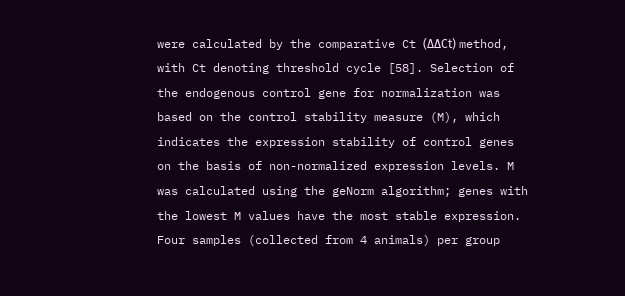were calculated by the comparative Ct (ΔΔCt) method, with Ct denoting threshold cycle [58]. Selection of the endogenous control gene for normalization was based on the control stability measure (M), which indicates the expression stability of control genes on the basis of non-normalized expression levels. M was calculated using the geNorm algorithm; genes with the lowest M values have the most stable expression. Four samples (collected from 4 animals) per group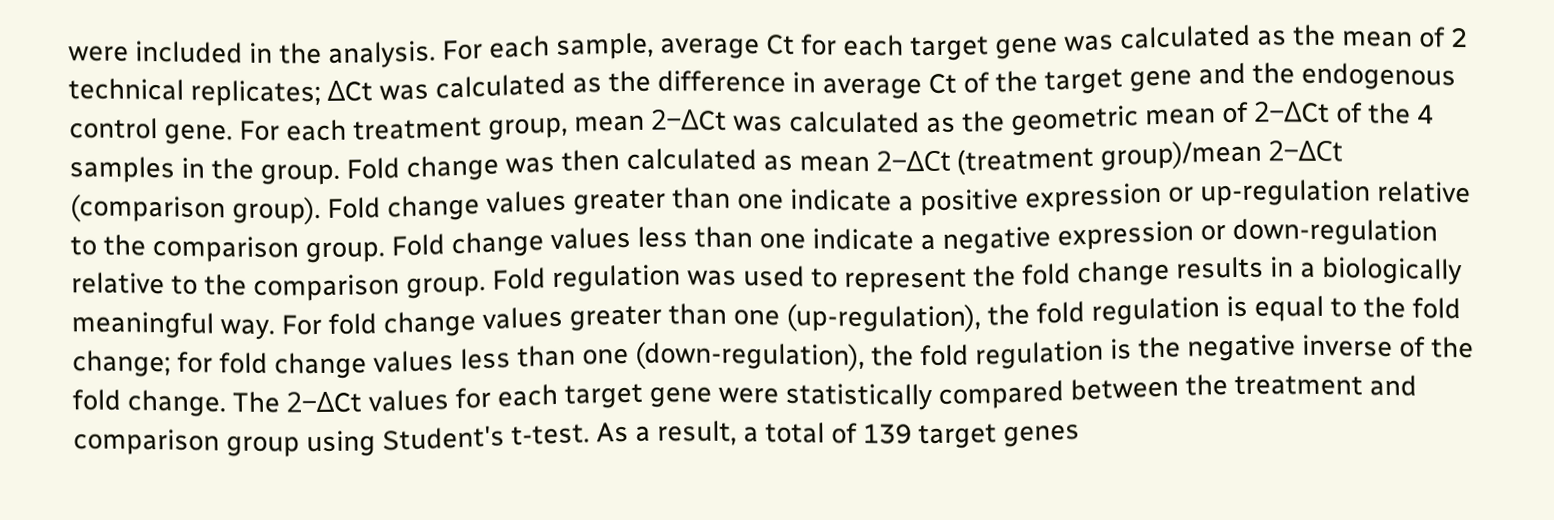were included in the analysis. For each sample, average Ct for each target gene was calculated as the mean of 2 technical replicates; ΔCt was calculated as the difference in average Ct of the target gene and the endogenous control gene. For each treatment group, mean 2−ΔCt was calculated as the geometric mean of 2−ΔCt of the 4 samples in the group. Fold change was then calculated as mean 2−ΔCt (treatment group)/mean 2−ΔCt (comparison group). Fold change values greater than one indicate a positive expression or up-regulation relative to the comparison group. Fold change values less than one indicate a negative expression or down-regulation relative to the comparison group. Fold regulation was used to represent the fold change results in a biologically meaningful way. For fold change values greater than one (up-regulation), the fold regulation is equal to the fold change; for fold change values less than one (down-regulation), the fold regulation is the negative inverse of the fold change. The 2−ΔCt values for each target gene were statistically compared between the treatment and comparison group using Student's t-test. As a result, a total of 139 target genes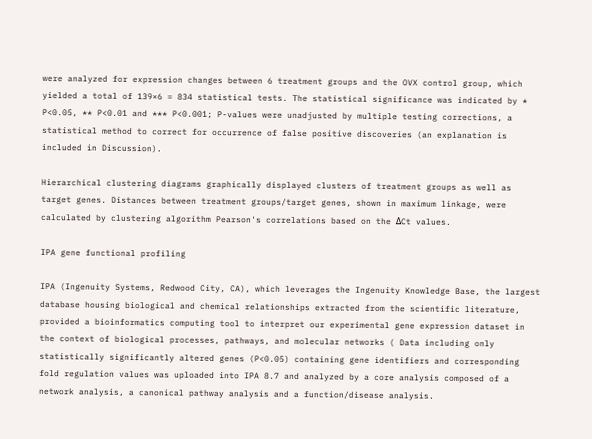were analyzed for expression changes between 6 treatment groups and the OVX control group, which yielded a total of 139×6 = 834 statistical tests. The statistical significance was indicated by * P<0.05, ** P<0.01 and *** P<0.001; P-values were unadjusted by multiple testing corrections, a statistical method to correct for occurrence of false positive discoveries (an explanation is included in Discussion).

Hierarchical clustering diagrams graphically displayed clusters of treatment groups as well as target genes. Distances between treatment groups/target genes, shown in maximum linkage, were calculated by clustering algorithm Pearson's correlations based on the ΔCt values.

IPA gene functional profiling

IPA (Ingenuity Systems, Redwood City, CA), which leverages the Ingenuity Knowledge Base, the largest database housing biological and chemical relationships extracted from the scientific literature, provided a bioinformatics computing tool to interpret our experimental gene expression dataset in the context of biological processes, pathways, and molecular networks ( Data including only statistically significantly altered genes (P<0.05) containing gene identifiers and corresponding fold regulation values was uploaded into IPA 8.7 and analyzed by a core analysis composed of a network analysis, a canonical pathway analysis and a function/disease analysis.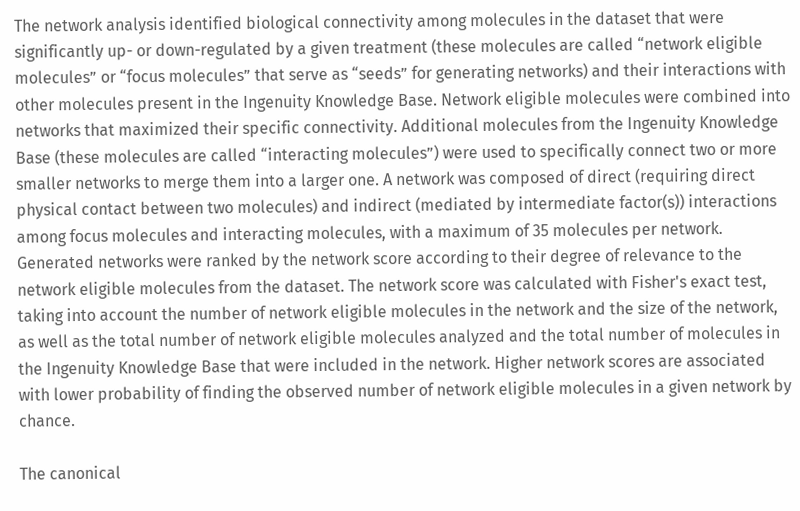The network analysis identified biological connectivity among molecules in the dataset that were significantly up- or down-regulated by a given treatment (these molecules are called “network eligible molecules” or “focus molecules” that serve as “seeds” for generating networks) and their interactions with other molecules present in the Ingenuity Knowledge Base. Network eligible molecules were combined into networks that maximized their specific connectivity. Additional molecules from the Ingenuity Knowledge Base (these molecules are called “interacting molecules”) were used to specifically connect two or more smaller networks to merge them into a larger one. A network was composed of direct (requiring direct physical contact between two molecules) and indirect (mediated by intermediate factor(s)) interactions among focus molecules and interacting molecules, with a maximum of 35 molecules per network. Generated networks were ranked by the network score according to their degree of relevance to the network eligible molecules from the dataset. The network score was calculated with Fisher's exact test, taking into account the number of network eligible molecules in the network and the size of the network, as well as the total number of network eligible molecules analyzed and the total number of molecules in the Ingenuity Knowledge Base that were included in the network. Higher network scores are associated with lower probability of finding the observed number of network eligible molecules in a given network by chance.

The canonical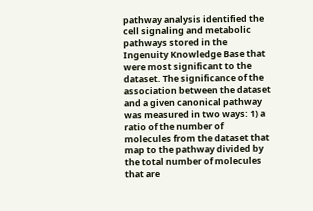pathway analysis identified the cell signaling and metabolic pathways stored in the Ingenuity Knowledge Base that were most significant to the dataset. The significance of the association between the dataset and a given canonical pathway was measured in two ways: 1) a ratio of the number of molecules from the dataset that map to the pathway divided by the total number of molecules that are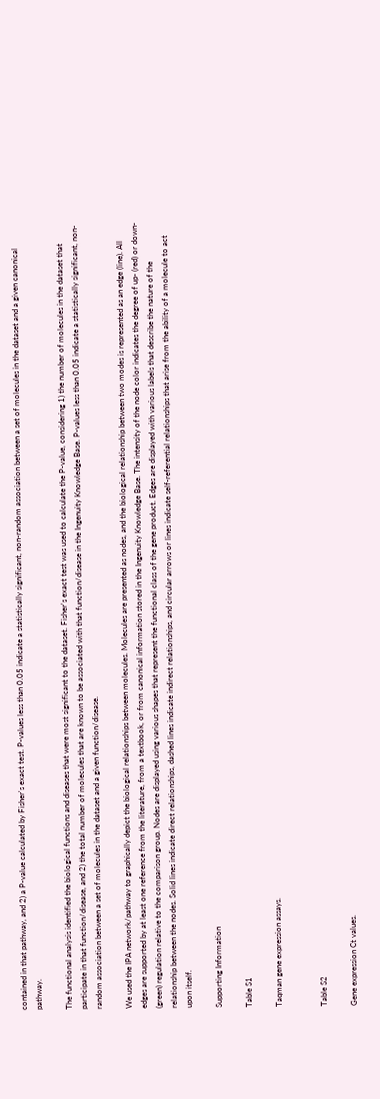contained in that pathway, and 2) a P-value calculated by Fisher's exact test. P-values less than 0.05 indicate a statistically significant, non-random association between a set of molecules in the dataset and a given canonical pathway.

The functional analysis identified the biological functions and diseases that were most significant to the dataset. Fisher's exact test was used to calculate the P-value, considering 1) the number of molecules in the dataset that participate in that function/disease, and 2) the total number of molecules that are known to be associated with that function/disease in the Ingenuity Knowledge Base. P-values less than 0.05 indicate a statistically significant, non-random association between a set of molecules in the dataset and a given function/disease.

We used the IPA network/pathway to graphically depict the biological relationships between molecules. Molecules are presented as nodes, and the biological relationship between two modes is represented as an edge (line). All edges are supported by at least one reference from the literature, from a textbook, or from canonical information stored in the Ingenuity Knowledge Base. The intensity of the node color indicates the degree of up- (red) or down- (green) regulation relative to the comparison group. Nodes are displayed using various shapes that represent the functional class of the gene product. Edges are displayed with various labels that describe the nature of the relationship between the nodes. Solid lines indicate direct relationships, dashed lines indicate indirect relationships, and circular arrows or lines indicate self-referential relationships that arise from the ability of a molecule to act upon itself.

Supporting Information

Table S1

Taqman gene expression assays.


Table S2

Gene expression Ct values.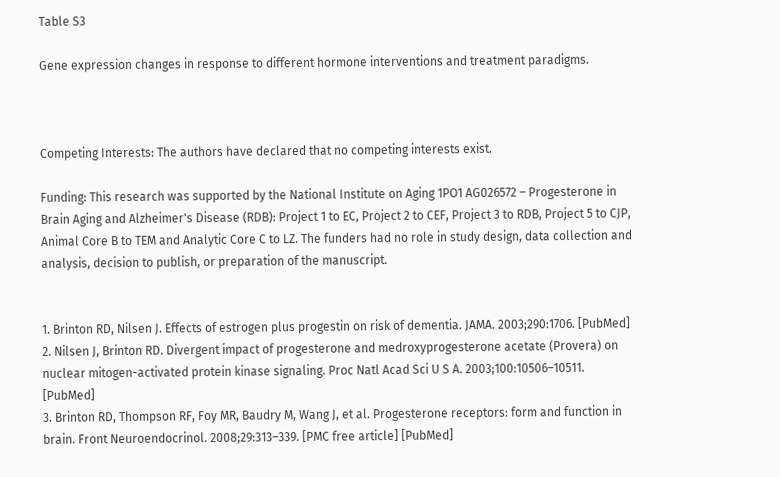Table S3

Gene expression changes in response to different hormone interventions and treatment paradigms.



Competing Interests: The authors have declared that no competing interests exist.

Funding: This research was supported by the National Institute on Aging 1PO1 AG026572 – Progesterone in Brain Aging and Alzheimer's Disease (RDB): Project 1 to EC, Project 2 to CEF, Project 3 to RDB, Project 5 to CJP, Animal Core B to TEM and Analytic Core C to LZ. The funders had no role in study design, data collection and analysis, decision to publish, or preparation of the manuscript.


1. Brinton RD, Nilsen J. Effects of estrogen plus progestin on risk of dementia. JAMA. 2003;290:1706. [PubMed]
2. Nilsen J, Brinton RD. Divergent impact of progesterone and medroxyprogesterone acetate (Provera) on nuclear mitogen-activated protein kinase signaling. Proc Natl Acad Sci U S A. 2003;100:10506–10511. [PubMed]
3. Brinton RD, Thompson RF, Foy MR, Baudry M, Wang J, et al. Progesterone receptors: form and function in brain. Front Neuroendocrinol. 2008;29:313–339. [PMC free article] [PubMed]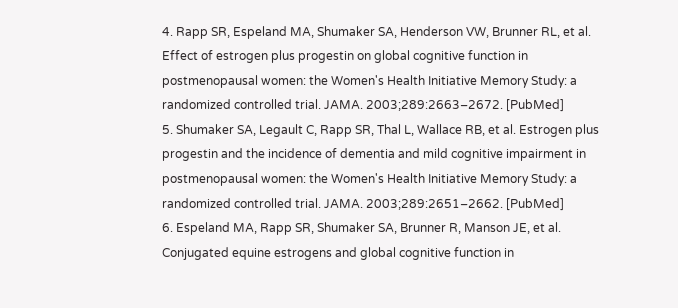4. Rapp SR, Espeland MA, Shumaker SA, Henderson VW, Brunner RL, et al. Effect of estrogen plus progestin on global cognitive function in postmenopausal women: the Women's Health Initiative Memory Study: a randomized controlled trial. JAMA. 2003;289:2663–2672. [PubMed]
5. Shumaker SA, Legault C, Rapp SR, Thal L, Wallace RB, et al. Estrogen plus progestin and the incidence of dementia and mild cognitive impairment in postmenopausal women: the Women's Health Initiative Memory Study: a randomized controlled trial. JAMA. 2003;289:2651–2662. [PubMed]
6. Espeland MA, Rapp SR, Shumaker SA, Brunner R, Manson JE, et al. Conjugated equine estrogens and global cognitive function in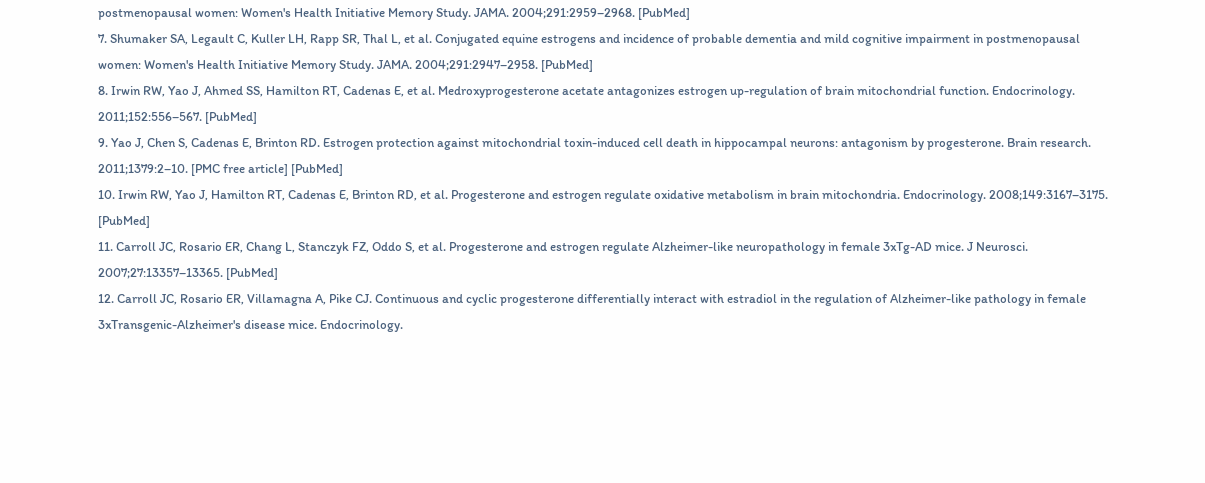postmenopausal women: Women's Health Initiative Memory Study. JAMA. 2004;291:2959–2968. [PubMed]
7. Shumaker SA, Legault C, Kuller LH, Rapp SR, Thal L, et al. Conjugated equine estrogens and incidence of probable dementia and mild cognitive impairment in postmenopausal women: Women's Health Initiative Memory Study. JAMA. 2004;291:2947–2958. [PubMed]
8. Irwin RW, Yao J, Ahmed SS, Hamilton RT, Cadenas E, et al. Medroxyprogesterone acetate antagonizes estrogen up-regulation of brain mitochondrial function. Endocrinology. 2011;152:556–567. [PubMed]
9. Yao J, Chen S, Cadenas E, Brinton RD. Estrogen protection against mitochondrial toxin-induced cell death in hippocampal neurons: antagonism by progesterone. Brain research. 2011;1379:2–10. [PMC free article] [PubMed]
10. Irwin RW, Yao J, Hamilton RT, Cadenas E, Brinton RD, et al. Progesterone and estrogen regulate oxidative metabolism in brain mitochondria. Endocrinology. 2008;149:3167–3175. [PubMed]
11. Carroll JC, Rosario ER, Chang L, Stanczyk FZ, Oddo S, et al. Progesterone and estrogen regulate Alzheimer-like neuropathology in female 3xTg-AD mice. J Neurosci. 2007;27:13357–13365. [PubMed]
12. Carroll JC, Rosario ER, Villamagna A, Pike CJ. Continuous and cyclic progesterone differentially interact with estradiol in the regulation of Alzheimer-like pathology in female 3xTransgenic-Alzheimer's disease mice. Endocrinology.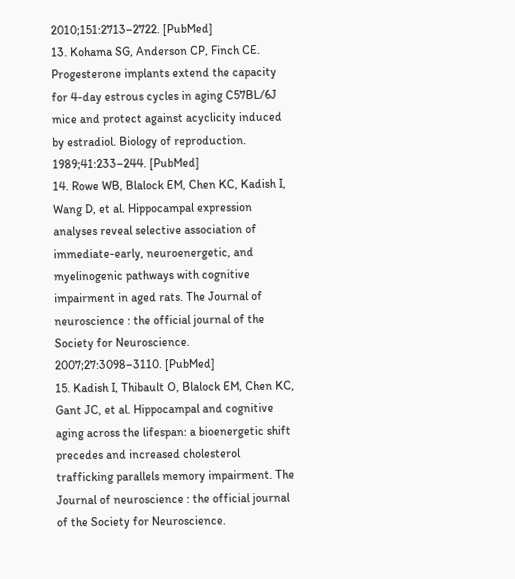2010;151:2713–2722. [PubMed]
13. Kohama SG, Anderson CP, Finch CE. Progesterone implants extend the capacity for 4-day estrous cycles in aging C57BL/6J mice and protect against acyclicity induced by estradiol. Biology of reproduction. 1989;41:233–244. [PubMed]
14. Rowe WB, Blalock EM, Chen KC, Kadish I, Wang D, et al. Hippocampal expression analyses reveal selective association of immediate-early, neuroenergetic, and myelinogenic pathways with cognitive impairment in aged rats. The Journal of neuroscience : the official journal of the Society for Neuroscience. 2007;27:3098–3110. [PubMed]
15. Kadish I, Thibault O, Blalock EM, Chen KC, Gant JC, et al. Hippocampal and cognitive aging across the lifespan: a bioenergetic shift precedes and increased cholesterol trafficking parallels memory impairment. The Journal of neuroscience : the official journal of the Society for Neuroscience.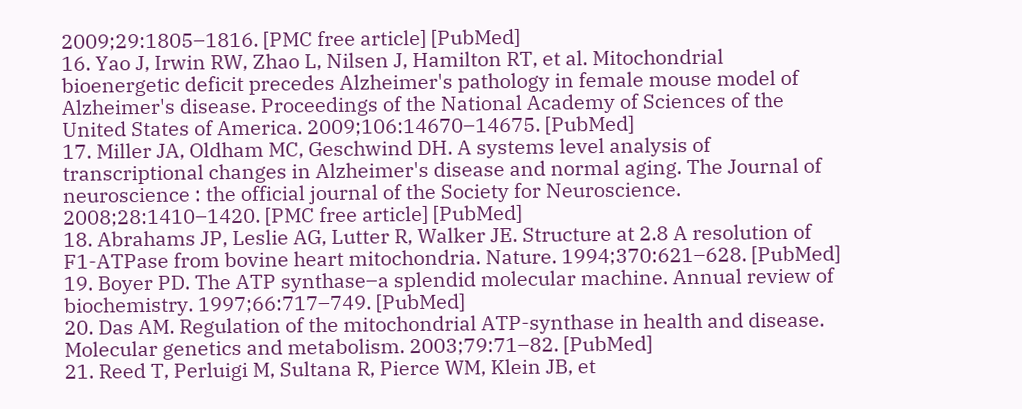2009;29:1805–1816. [PMC free article] [PubMed]
16. Yao J, Irwin RW, Zhao L, Nilsen J, Hamilton RT, et al. Mitochondrial bioenergetic deficit precedes Alzheimer's pathology in female mouse model of Alzheimer's disease. Proceedings of the National Academy of Sciences of the United States of America. 2009;106:14670–14675. [PubMed]
17. Miller JA, Oldham MC, Geschwind DH. A systems level analysis of transcriptional changes in Alzheimer's disease and normal aging. The Journal of neuroscience : the official journal of the Society for Neuroscience. 2008;28:1410–1420. [PMC free article] [PubMed]
18. Abrahams JP, Leslie AG, Lutter R, Walker JE. Structure at 2.8 A resolution of F1-ATPase from bovine heart mitochondria. Nature. 1994;370:621–628. [PubMed]
19. Boyer PD. The ATP synthase–a splendid molecular machine. Annual review of biochemistry. 1997;66:717–749. [PubMed]
20. Das AM. Regulation of the mitochondrial ATP-synthase in health and disease. Molecular genetics and metabolism. 2003;79:71–82. [PubMed]
21. Reed T, Perluigi M, Sultana R, Pierce WM, Klein JB, et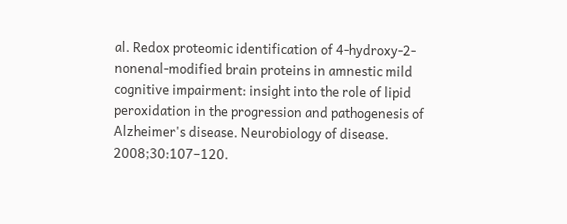al. Redox proteomic identification of 4-hydroxy-2-nonenal-modified brain proteins in amnestic mild cognitive impairment: insight into the role of lipid peroxidation in the progression and pathogenesis of Alzheimer's disease. Neurobiology of disease. 2008;30:107–120.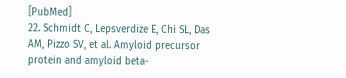[PubMed]
22. Schmidt C, Lepsverdize E, Chi SL, Das AM, Pizzo SV, et al. Amyloid precursor protein and amyloid beta-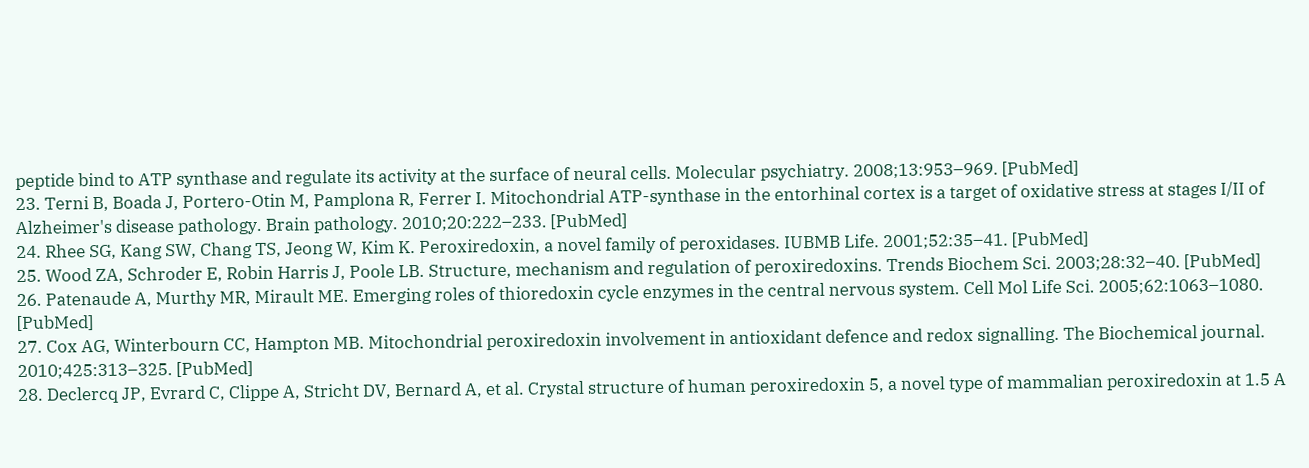peptide bind to ATP synthase and regulate its activity at the surface of neural cells. Molecular psychiatry. 2008;13:953–969. [PubMed]
23. Terni B, Boada J, Portero-Otin M, Pamplona R, Ferrer I. Mitochondrial ATP-synthase in the entorhinal cortex is a target of oxidative stress at stages I/II of Alzheimer's disease pathology. Brain pathology. 2010;20:222–233. [PubMed]
24. Rhee SG, Kang SW, Chang TS, Jeong W, Kim K. Peroxiredoxin, a novel family of peroxidases. IUBMB Life. 2001;52:35–41. [PubMed]
25. Wood ZA, Schroder E, Robin Harris J, Poole LB. Structure, mechanism and regulation of peroxiredoxins. Trends Biochem Sci. 2003;28:32–40. [PubMed]
26. Patenaude A, Murthy MR, Mirault ME. Emerging roles of thioredoxin cycle enzymes in the central nervous system. Cell Mol Life Sci. 2005;62:1063–1080. [PubMed]
27. Cox AG, Winterbourn CC, Hampton MB. Mitochondrial peroxiredoxin involvement in antioxidant defence and redox signalling. The Biochemical journal. 2010;425:313–325. [PubMed]
28. Declercq JP, Evrard C, Clippe A, Stricht DV, Bernard A, et al. Crystal structure of human peroxiredoxin 5, a novel type of mammalian peroxiredoxin at 1.5 A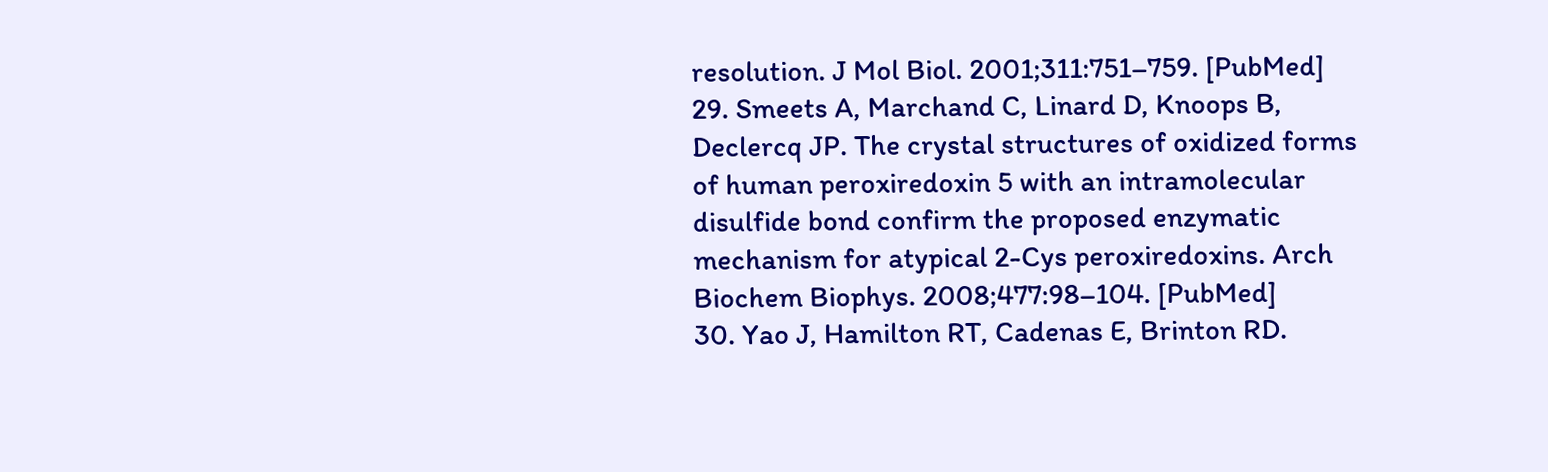resolution. J Mol Biol. 2001;311:751–759. [PubMed]
29. Smeets A, Marchand C, Linard D, Knoops B, Declercq JP. The crystal structures of oxidized forms of human peroxiredoxin 5 with an intramolecular disulfide bond confirm the proposed enzymatic mechanism for atypical 2-Cys peroxiredoxins. Arch Biochem Biophys. 2008;477:98–104. [PubMed]
30. Yao J, Hamilton RT, Cadenas E, Brinton RD.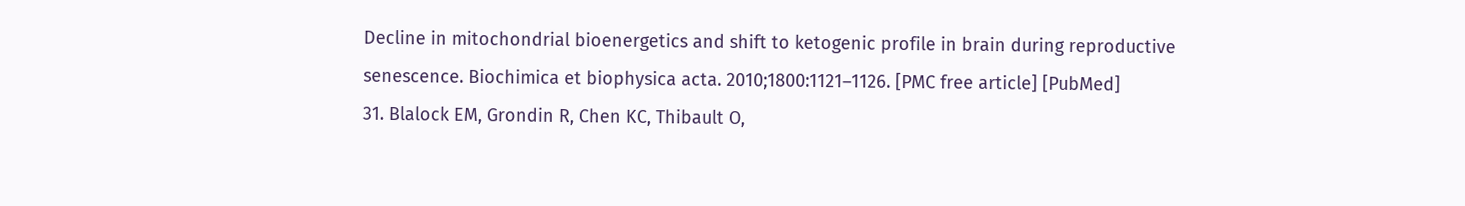Decline in mitochondrial bioenergetics and shift to ketogenic profile in brain during reproductive senescence. Biochimica et biophysica acta. 2010;1800:1121–1126. [PMC free article] [PubMed]
31. Blalock EM, Grondin R, Chen KC, Thibault O,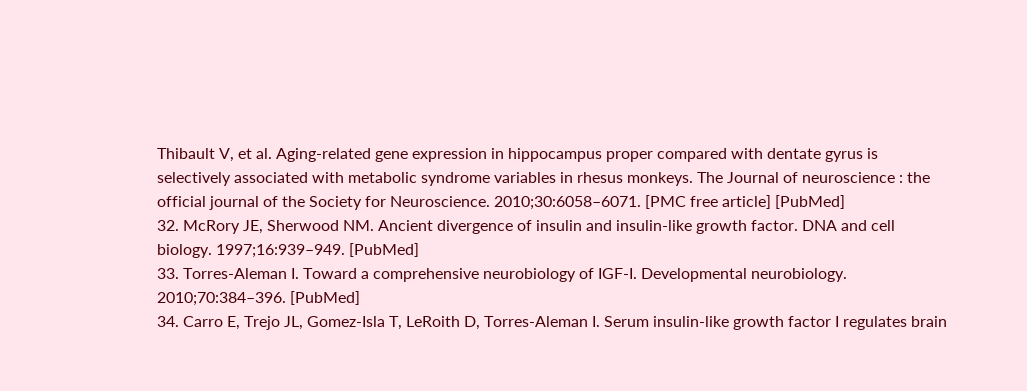Thibault V, et al. Aging-related gene expression in hippocampus proper compared with dentate gyrus is selectively associated with metabolic syndrome variables in rhesus monkeys. The Journal of neuroscience : the official journal of the Society for Neuroscience. 2010;30:6058–6071. [PMC free article] [PubMed]
32. McRory JE, Sherwood NM. Ancient divergence of insulin and insulin-like growth factor. DNA and cell biology. 1997;16:939–949. [PubMed]
33. Torres-Aleman I. Toward a comprehensive neurobiology of IGF-I. Developmental neurobiology. 2010;70:384–396. [PubMed]
34. Carro E, Trejo JL, Gomez-Isla T, LeRoith D, Torres-Aleman I. Serum insulin-like growth factor I regulates brain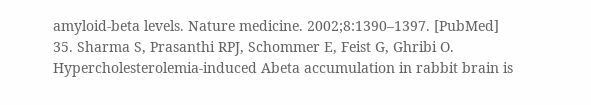amyloid-beta levels. Nature medicine. 2002;8:1390–1397. [PubMed]
35. Sharma S, Prasanthi RPJ, Schommer E, Feist G, Ghribi O. Hypercholesterolemia-induced Abeta accumulation in rabbit brain is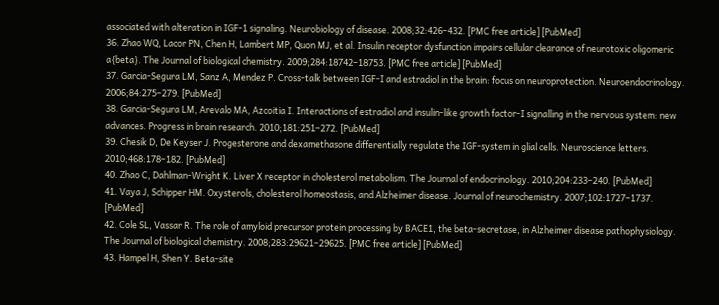associated with alteration in IGF-1 signaling. Neurobiology of disease. 2008;32:426–432. [PMC free article] [PubMed]
36. Zhao WQ, Lacor PN, Chen H, Lambert MP, Quon MJ, et al. Insulin receptor dysfunction impairs cellular clearance of neurotoxic oligomeric a{beta}. The Journal of biological chemistry. 2009;284:18742–18753. [PMC free article] [PubMed]
37. Garcia-Segura LM, Sanz A, Mendez P. Cross-talk between IGF-I and estradiol in the brain: focus on neuroprotection. Neuroendocrinology. 2006;84:275–279. [PubMed]
38. Garcia-Segura LM, Arevalo MA, Azcoitia I. Interactions of estradiol and insulin-like growth factor-I signalling in the nervous system: new advances. Progress in brain research. 2010;181:251–272. [PubMed]
39. Chesik D, De Keyser J. Progesterone and dexamethasone differentially regulate the IGF-system in glial cells. Neuroscience letters. 2010;468:178–182. [PubMed]
40. Zhao C, Dahlman-Wright K. Liver X receptor in cholesterol metabolism. The Journal of endocrinology. 2010;204:233–240. [PubMed]
41. Vaya J, Schipper HM. Oxysterols, cholesterol homeostasis, and Alzheimer disease. Journal of neurochemistry. 2007;102:1727–1737. [PubMed]
42. Cole SL, Vassar R. The role of amyloid precursor protein processing by BACE1, the beta-secretase, in Alzheimer disease pathophysiology. The Journal of biological chemistry. 2008;283:29621–29625. [PMC free article] [PubMed]
43. Hampel H, Shen Y. Beta-site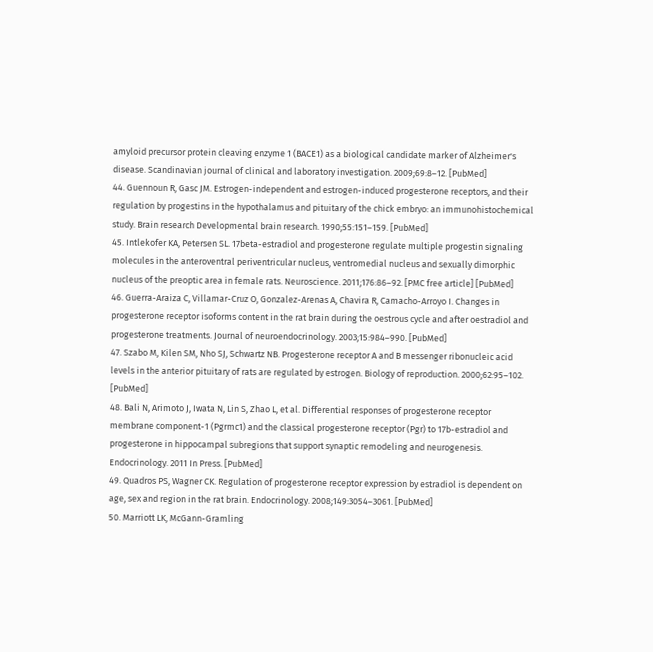amyloid precursor protein cleaving enzyme 1 (BACE1) as a biological candidate marker of Alzheimer's disease. Scandinavian journal of clinical and laboratory investigation. 2009;69:8–12. [PubMed]
44. Guennoun R, Gasc JM. Estrogen-independent and estrogen-induced progesterone receptors, and their regulation by progestins in the hypothalamus and pituitary of the chick embryo: an immunohistochemical study. Brain research Developmental brain research. 1990;55:151–159. [PubMed]
45. Intlekofer KA, Petersen SL. 17beta-estradiol and progesterone regulate multiple progestin signaling molecules in the anteroventral periventricular nucleus, ventromedial nucleus and sexually dimorphic nucleus of the preoptic area in female rats. Neuroscience. 2011;176:86–92. [PMC free article] [PubMed]
46. Guerra-Araiza C, Villamar-Cruz O, Gonzalez-Arenas A, Chavira R, Camacho-Arroyo I. Changes in progesterone receptor isoforms content in the rat brain during the oestrous cycle and after oestradiol and progesterone treatments. Journal of neuroendocrinology. 2003;15:984–990. [PubMed]
47. Szabo M, Kilen SM, Nho SJ, Schwartz NB. Progesterone receptor A and B messenger ribonucleic acid levels in the anterior pituitary of rats are regulated by estrogen. Biology of reproduction. 2000;62:95–102. [PubMed]
48. Bali N, Arimoto J, Iwata N, Lin S, Zhao L, et al. Differential responses of progesterone receptor membrane component-1 (Pgrmc1) and the classical progesterone receptor (Pgr) to 17b-estradiol and progesterone in hippocampal subregions that support synaptic remodeling and neurogenesis. Endocrinology. 2011 In Press. [PubMed]
49. Quadros PS, Wagner CK. Regulation of progesterone receptor expression by estradiol is dependent on age, sex and region in the rat brain. Endocrinology. 2008;149:3054–3061. [PubMed]
50. Marriott LK, McGann-Gramling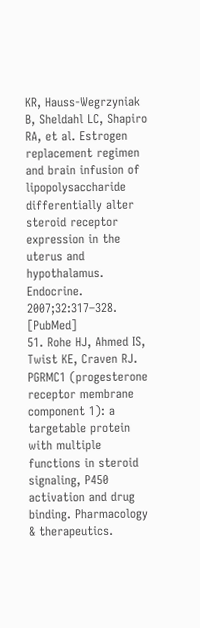KR, Hauss-Wegrzyniak B, Sheldahl LC, Shapiro RA, et al. Estrogen replacement regimen and brain infusion of lipopolysaccharide differentially alter steroid receptor expression in the uterus and hypothalamus. Endocrine. 2007;32:317–328. [PubMed]
51. Rohe HJ, Ahmed IS, Twist KE, Craven RJ. PGRMC1 (progesterone receptor membrane component 1): a targetable protein with multiple functions in steroid signaling, P450 activation and drug binding. Pharmacology & therapeutics.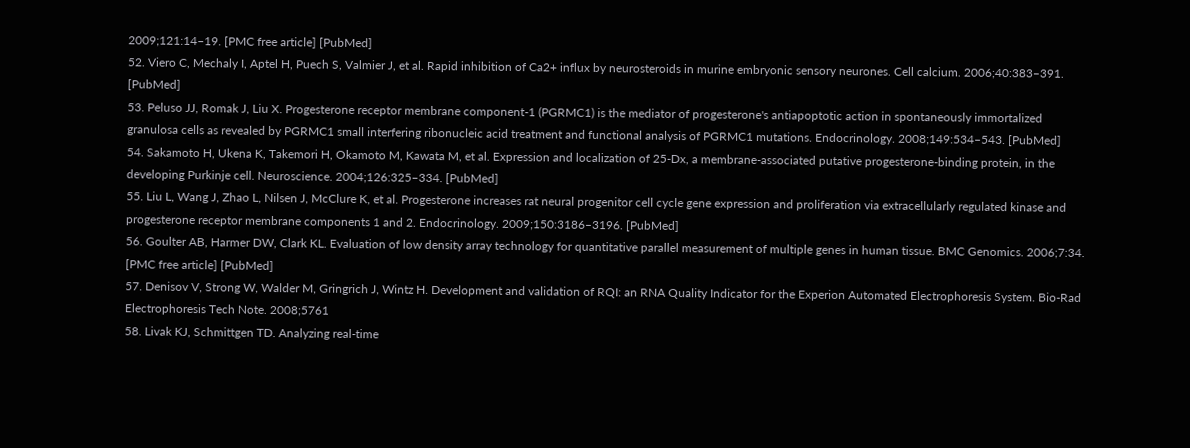2009;121:14–19. [PMC free article] [PubMed]
52. Viero C, Mechaly I, Aptel H, Puech S, Valmier J, et al. Rapid inhibition of Ca2+ influx by neurosteroids in murine embryonic sensory neurones. Cell calcium. 2006;40:383–391. [PubMed]
53. Peluso JJ, Romak J, Liu X. Progesterone receptor membrane component-1 (PGRMC1) is the mediator of progesterone's antiapoptotic action in spontaneously immortalized granulosa cells as revealed by PGRMC1 small interfering ribonucleic acid treatment and functional analysis of PGRMC1 mutations. Endocrinology. 2008;149:534–543. [PubMed]
54. Sakamoto H, Ukena K, Takemori H, Okamoto M, Kawata M, et al. Expression and localization of 25-Dx, a membrane-associated putative progesterone-binding protein, in the developing Purkinje cell. Neuroscience. 2004;126:325–334. [PubMed]
55. Liu L, Wang J, Zhao L, Nilsen J, McClure K, et al. Progesterone increases rat neural progenitor cell cycle gene expression and proliferation via extracellularly regulated kinase and progesterone receptor membrane components 1 and 2. Endocrinology. 2009;150:3186–3196. [PubMed]
56. Goulter AB, Harmer DW, Clark KL. Evaluation of low density array technology for quantitative parallel measurement of multiple genes in human tissue. BMC Genomics. 2006;7:34. [PMC free article] [PubMed]
57. Denisov V, Strong W, Walder M, Gringrich J, Wintz H. Development and validation of RQI: an RNA Quality Indicator for the Experion Automated Electrophoresis System. Bio-Rad Electrophoresis Tech Note. 2008;5761
58. Livak KJ, Schmittgen TD. Analyzing real-time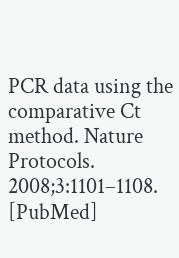PCR data using the comparative Ct method. Nature Protocols. 2008;3:1101–1108. [PubMed]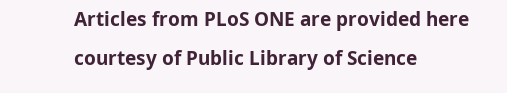Articles from PLoS ONE are provided here courtesy of Public Library of Science